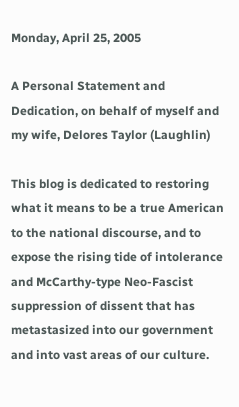Monday, April 25, 2005

A Personal Statement and Dedication, on behalf of myself and my wife, Delores Taylor (Laughlin)

This blog is dedicated to restoring what it means to be a true American to the national discourse, and to expose the rising tide of intolerance and McCarthy-type Neo-Fascist suppression of dissent that has metastasized into our government and into vast areas of our culture.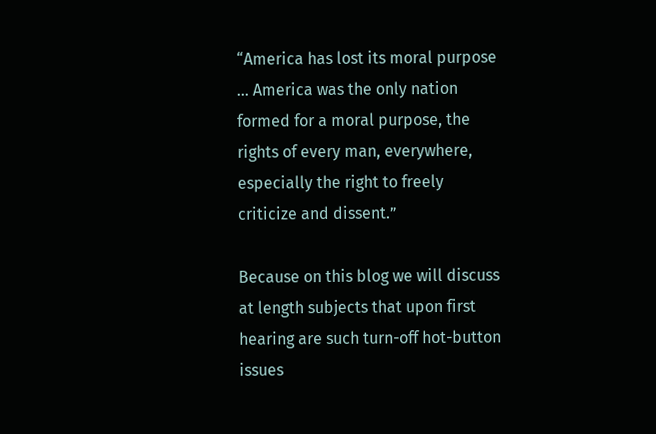“America has lost its moral purpose … America was the only nation formed for a moral purpose, the rights of every man, everywhere, especially the right to freely criticize and dissent.”

Because on this blog we will discuss at length subjects that upon first hearing are such turn-off hot-button issues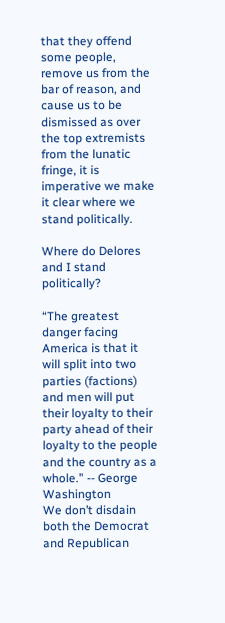that they offend some people, remove us from the bar of reason, and cause us to be dismissed as over the top extremists from the lunatic fringe, it is imperative we make it clear where we stand politically.

Where do Delores and I stand politically?

“The greatest danger facing America is that it will split into two parties (factions) and men will put their loyalty to their party ahead of their loyalty to the people and the country as a whole.” -- George Washington
We don’t disdain both the Democrat and Republican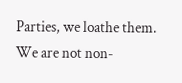Parties, we loathe them. We are not non-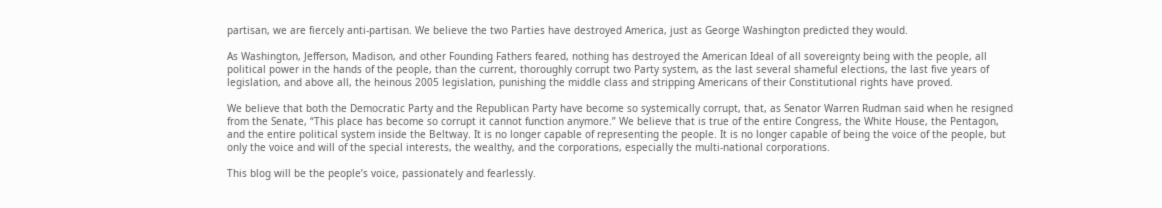partisan, we are fiercely anti-partisan. We believe the two Parties have destroyed America, just as George Washington predicted they would.

As Washington, Jefferson, Madison, and other Founding Fathers feared, nothing has destroyed the American Ideal of all sovereignty being with the people, all political power in the hands of the people, than the current, thoroughly corrupt two Party system, as the last several shameful elections, the last five years of legislation, and above all, the heinous 2005 legislation, punishing the middle class and stripping Americans of their Constitutional rights have proved.

We believe that both the Democratic Party and the Republican Party have become so systemically corrupt, that, as Senator Warren Rudman said when he resigned from the Senate, “This place has become so corrupt it cannot function anymore.” We believe that is true of the entire Congress, the White House, the Pentagon, and the entire political system inside the Beltway. It is no longer capable of representing the people. It is no longer capable of being the voice of the people, but only the voice and will of the special interests, the wealthy, and the corporations, especially the multi-national corporations.

This blog will be the people’s voice, passionately and fearlessly.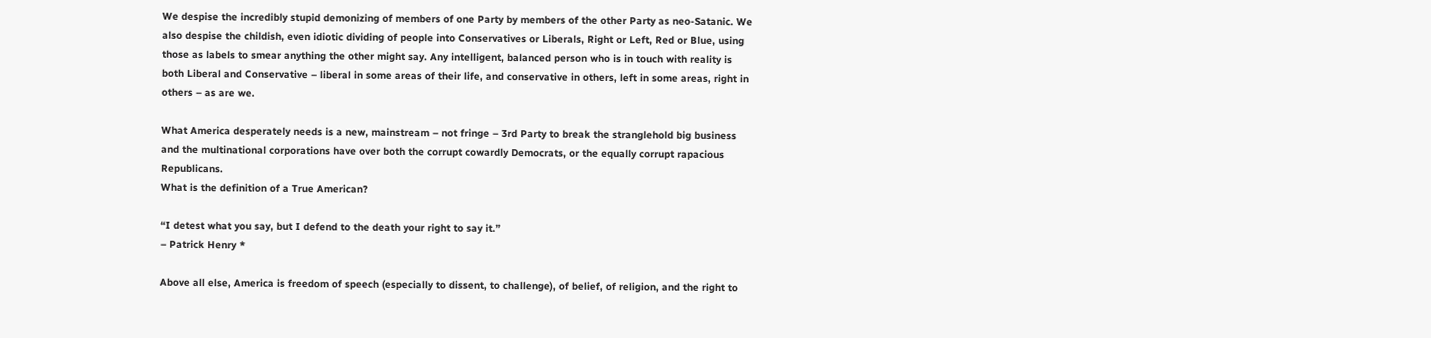We despise the incredibly stupid demonizing of members of one Party by members of the other Party as neo-Satanic. We also despise the childish, even idiotic dividing of people into Conservatives or Liberals, Right or Left, Red or Blue, using those as labels to smear anything the other might say. Any intelligent, balanced person who is in touch with reality is both Liberal and Conservative – liberal in some areas of their life, and conservative in others, left in some areas, right in others – as are we.

What America desperately needs is a new, mainstream – not fringe – 3rd Party to break the stranglehold big business and the multinational corporations have over both the corrupt cowardly Democrats, or the equally corrupt rapacious Republicans.
What is the definition of a True American?

“I detest what you say, but I defend to the death your right to say it.”
– Patrick Henry *

Above all else, America is freedom of speech (especially to dissent, to challenge), of belief, of religion, and the right to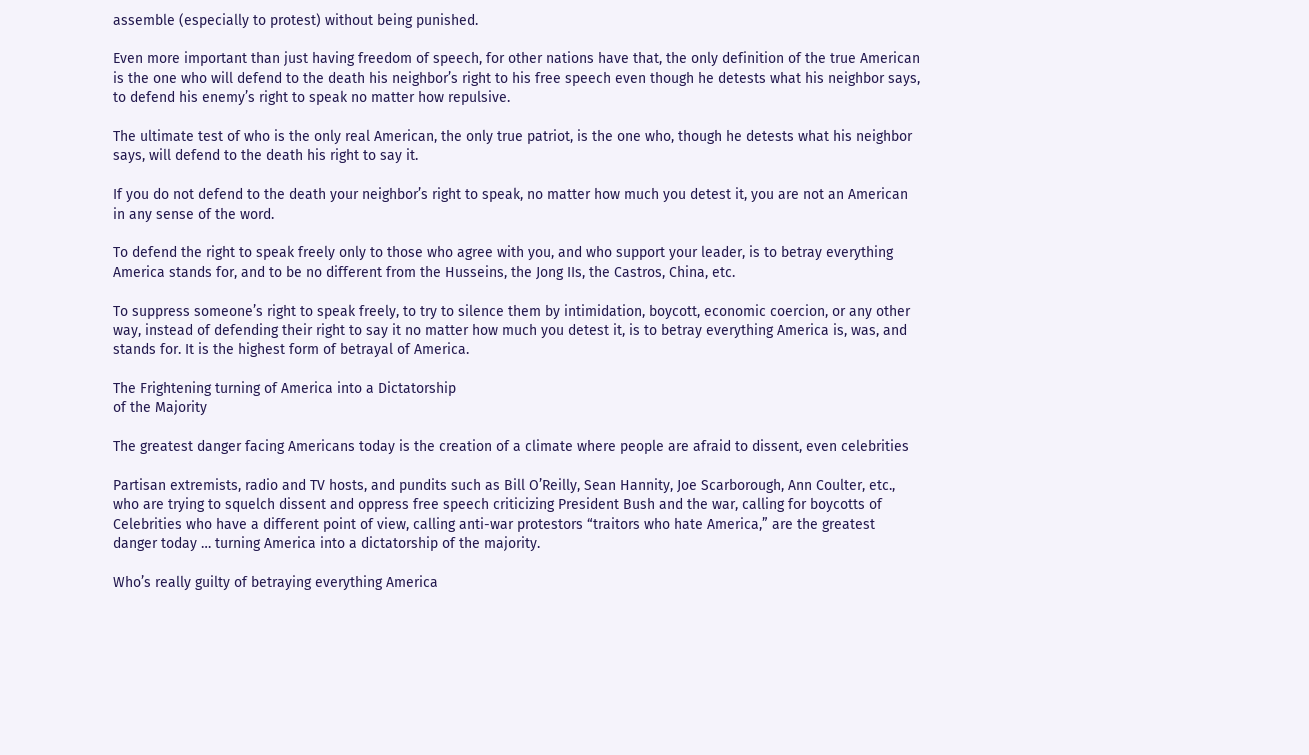assemble (especially to protest) without being punished.

Even more important than just having freedom of speech, for other nations have that, the only definition of the true American is the one who will defend to the death his neighbor’s right to his free speech even though he detests what his neighbor says, to defend his enemy’s right to speak no matter how repulsive.

The ultimate test of who is the only real American, the only true patriot, is the one who, though he detests what his neighbor says, will defend to the death his right to say it.

If you do not defend to the death your neighbor’s right to speak, no matter how much you detest it, you are not an American in any sense of the word.

To defend the right to speak freely only to those who agree with you, and who support your leader, is to betray everything America stands for, and to be no different from the Husseins, the Jong IIs, the Castros, China, etc.

To suppress someone’s right to speak freely, to try to silence them by intimidation, boycott, economic coercion, or any other way, instead of defending their right to say it no matter how much you detest it, is to betray everything America is, was, and stands for. It is the highest form of betrayal of America.

The Frightening turning of America into a Dictatorship
of the Majority

The greatest danger facing Americans today is the creation of a climate where people are afraid to dissent, even celebrities

Partisan extremists, radio and TV hosts, and pundits such as Bill O’Reilly, Sean Hannity, Joe Scarborough, Ann Coulter, etc., who are trying to squelch dissent and oppress free speech criticizing President Bush and the war, calling for boycotts of Celebrities who have a different point of view, calling anti-war protestors “traitors who hate America,” are the greatest danger today … turning America into a dictatorship of the majority.

Who’s really guilty of betraying everything America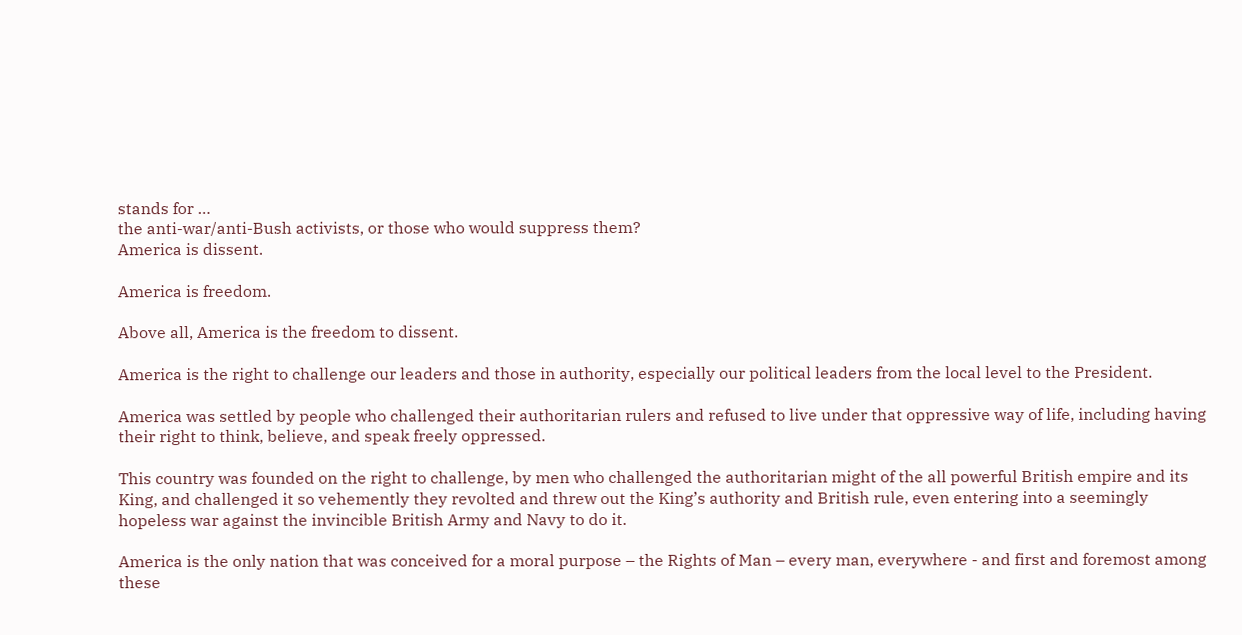stands for …
the anti-war/anti-Bush activists, or those who would suppress them?
America is dissent.

America is freedom.

Above all, America is the freedom to dissent.

America is the right to challenge our leaders and those in authority, especially our political leaders from the local level to the President.

America was settled by people who challenged their authoritarian rulers and refused to live under that oppressive way of life, including having their right to think, believe, and speak freely oppressed.

This country was founded on the right to challenge, by men who challenged the authoritarian might of the all powerful British empire and its King, and challenged it so vehemently they revolted and threw out the King’s authority and British rule, even entering into a seemingly hopeless war against the invincible British Army and Navy to do it.

America is the only nation that was conceived for a moral purpose – the Rights of Man – every man, everywhere - and first and foremost among these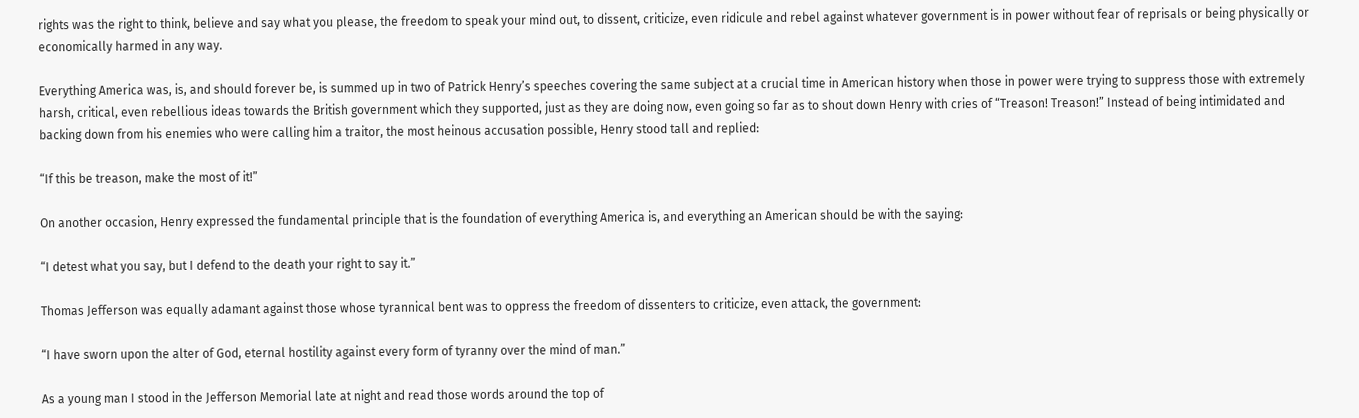rights was the right to think, believe and say what you please, the freedom to speak your mind out, to dissent, criticize, even ridicule and rebel against whatever government is in power without fear of reprisals or being physically or economically harmed in any way.

Everything America was, is, and should forever be, is summed up in two of Patrick Henry’s speeches covering the same subject at a crucial time in American history when those in power were trying to suppress those with extremely harsh, critical, even rebellious ideas towards the British government which they supported, just as they are doing now, even going so far as to shout down Henry with cries of “Treason! Treason!” Instead of being intimidated and backing down from his enemies who were calling him a traitor, the most heinous accusation possible, Henry stood tall and replied:

“If this be treason, make the most of it!”

On another occasion, Henry expressed the fundamental principle that is the foundation of everything America is, and everything an American should be with the saying:

“I detest what you say, but I defend to the death your right to say it.”

Thomas Jefferson was equally adamant against those whose tyrannical bent was to oppress the freedom of dissenters to criticize, even attack, the government:

“I have sworn upon the alter of God, eternal hostility against every form of tyranny over the mind of man.”

As a young man I stood in the Jefferson Memorial late at night and read those words around the top of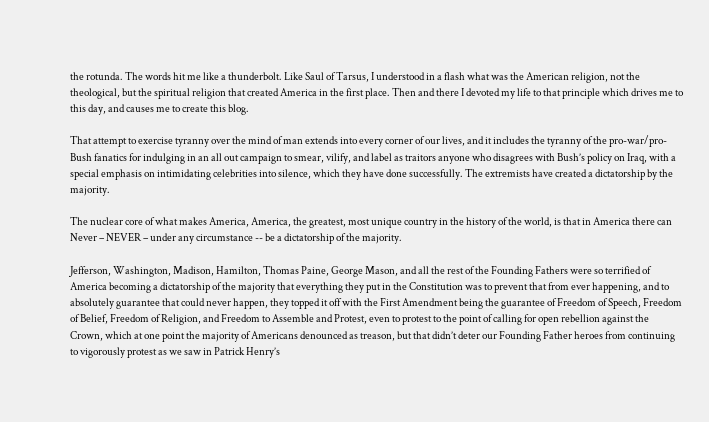the rotunda. The words hit me like a thunderbolt. Like Saul of Tarsus, I understood in a flash what was the American religion, not the theological, but the spiritual religion that created America in the first place. Then and there I devoted my life to that principle which drives me to this day, and causes me to create this blog.

That attempt to exercise tyranny over the mind of man extends into every corner of our lives, and it includes the tyranny of the pro-war/pro-Bush fanatics for indulging in an all out campaign to smear, vilify, and label as traitors anyone who disagrees with Bush’s policy on Iraq, with a special emphasis on intimidating celebrities into silence, which they have done successfully. The extremists have created a dictatorship by the majority.

The nuclear core of what makes America, America, the greatest, most unique country in the history of the world, is that in America there can Never – NEVER – under any circumstance -- be a dictatorship of the majority.

Jefferson, Washington, Madison, Hamilton, Thomas Paine, George Mason, and all the rest of the Founding Fathers were so terrified of America becoming a dictatorship of the majority that everything they put in the Constitution was to prevent that from ever happening, and to absolutely guarantee that could never happen, they topped it off with the First Amendment being the guarantee of Freedom of Speech, Freedom of Belief, Freedom of Religion, and Freedom to Assemble and Protest, even to protest to the point of calling for open rebellion against the Crown, which at one point the majority of Americans denounced as treason, but that didn’t deter our Founding Father heroes from continuing to vigorously protest as we saw in Patrick Henry’s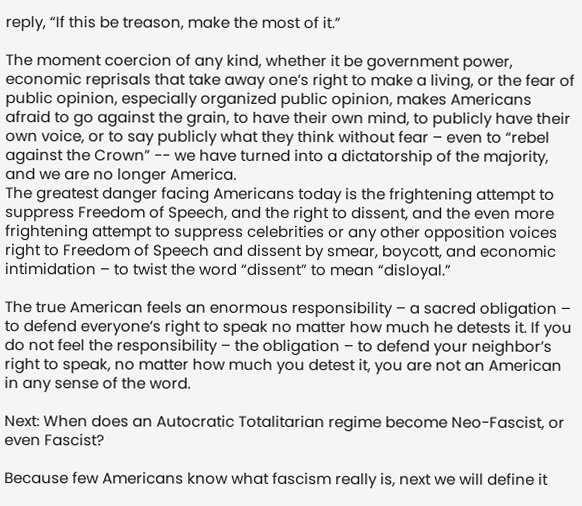reply, “If this be treason, make the most of it.”

The moment coercion of any kind, whether it be government power, economic reprisals that take away one’s right to make a living, or the fear of public opinion, especially organized public opinion, makes Americans afraid to go against the grain, to have their own mind, to publicly have their own voice, or to say publicly what they think without fear – even to “rebel against the Crown” -- we have turned into a dictatorship of the majority, and we are no longer America.
The greatest danger facing Americans today is the frightening attempt to suppress Freedom of Speech, and the right to dissent, and the even more frightening attempt to suppress celebrities or any other opposition voices right to Freedom of Speech and dissent by smear, boycott, and economic intimidation – to twist the word “dissent” to mean “disloyal.”

The true American feels an enormous responsibility – a sacred obligation – to defend everyone’s right to speak no matter how much he detests it. If you do not feel the responsibility – the obligation – to defend your neighbor’s right to speak, no matter how much you detest it, you are not an American in any sense of the word.

Next: When does an Autocratic Totalitarian regime become Neo-Fascist, or even Fascist?

Because few Americans know what fascism really is, next we will define it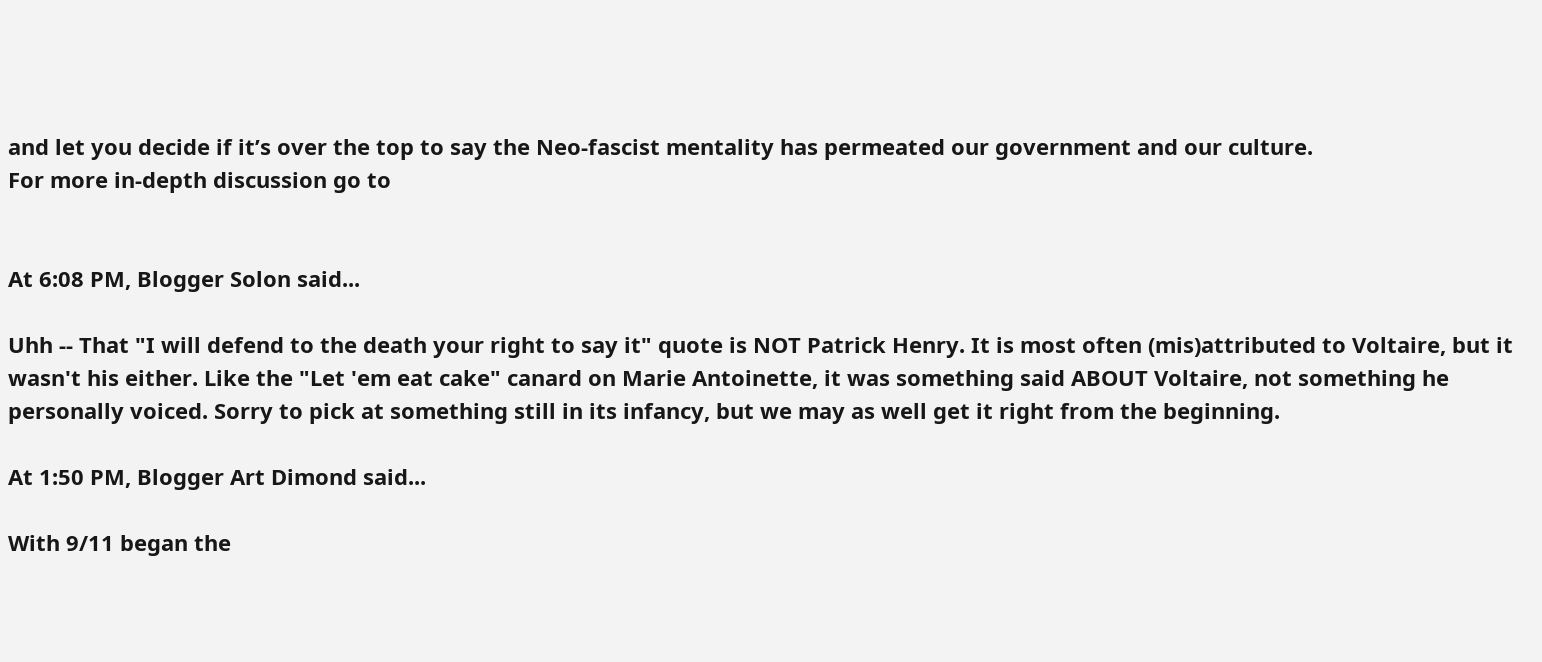and let you decide if it’s over the top to say the Neo-fascist mentality has permeated our government and our culture.
For more in-depth discussion go to


At 6:08 PM, Blogger Solon said...

Uhh -- That "I will defend to the death your right to say it" quote is NOT Patrick Henry. It is most often (mis)attributed to Voltaire, but it wasn't his either. Like the "Let 'em eat cake" canard on Marie Antoinette, it was something said ABOUT Voltaire, not something he personally voiced. Sorry to pick at something still in its infancy, but we may as well get it right from the beginning.

At 1:50 PM, Blogger Art Dimond said...

With 9/11 began the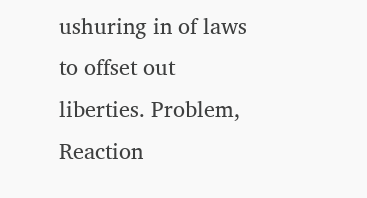ushuring in of laws to offset out liberties. Problem, Reaction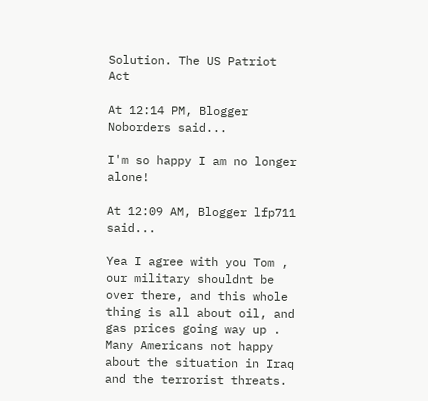Solution. The US Patriot Act

At 12:14 PM, Blogger Noborders said...

I'm so happy I am no longer alone!

At 12:09 AM, Blogger lfp711 said...

Yea I agree with you Tom , our military shouldnt be over there, and this whole thing is all about oil, and gas prices going way up .
Many Americans not happy about the situation in Iraq and the terrorist threats.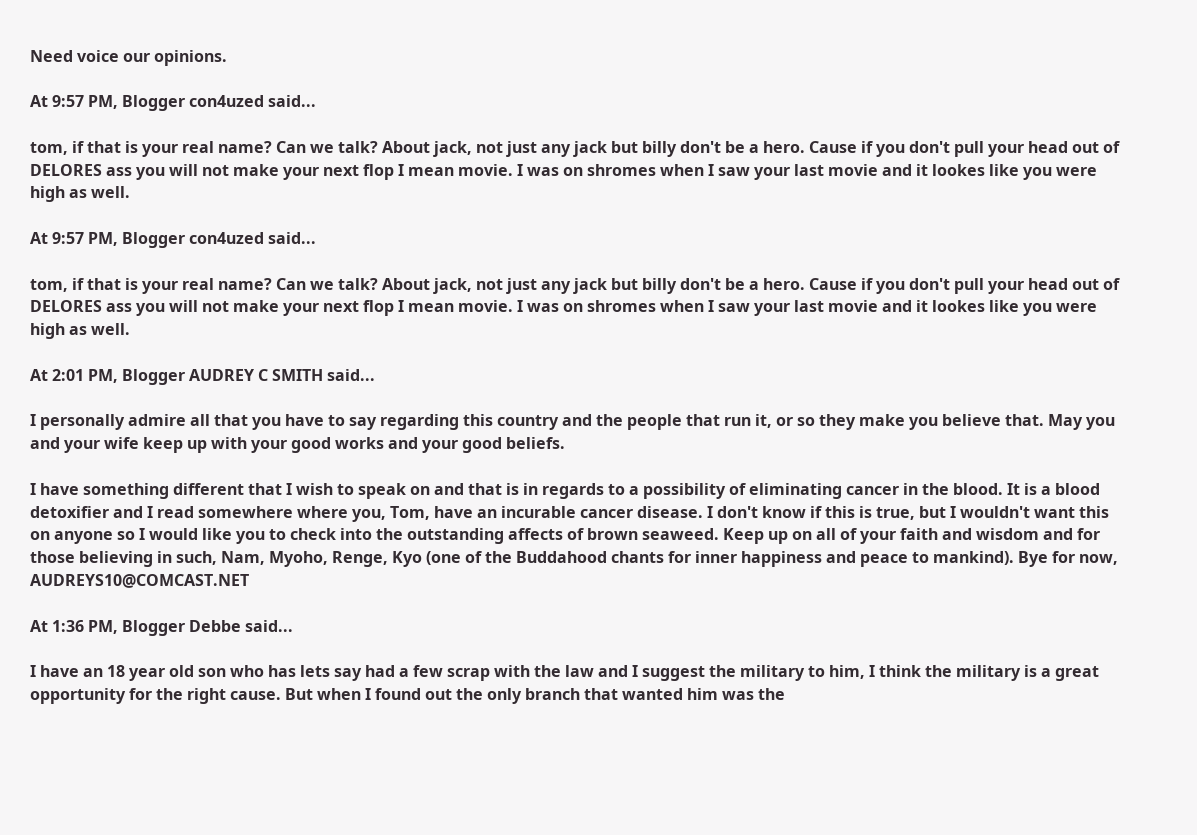Need voice our opinions.

At 9:57 PM, Blogger con4uzed said...

tom, if that is your real name? Can we talk? About jack, not just any jack but billy don't be a hero. Cause if you don't pull your head out of DELORES ass you will not make your next flop I mean movie. I was on shromes when I saw your last movie and it lookes like you were high as well.

At 9:57 PM, Blogger con4uzed said...

tom, if that is your real name? Can we talk? About jack, not just any jack but billy don't be a hero. Cause if you don't pull your head out of DELORES ass you will not make your next flop I mean movie. I was on shromes when I saw your last movie and it lookes like you were high as well.

At 2:01 PM, Blogger AUDREY C SMITH said...

I personally admire all that you have to say regarding this country and the people that run it, or so they make you believe that. May you and your wife keep up with your good works and your good beliefs.

I have something different that I wish to speak on and that is in regards to a possibility of eliminating cancer in the blood. It is a blood detoxifier and I read somewhere where you, Tom, have an incurable cancer disease. I don't know if this is true, but I wouldn't want this on anyone so I would like you to check into the outstanding affects of brown seaweed. Keep up on all of your faith and wisdom and for those believing in such, Nam, Myoho, Renge, Kyo (one of the Buddahood chants for inner happiness and peace to mankind). Bye for now, AUDREYS10@COMCAST.NET

At 1:36 PM, Blogger Debbe said...

I have an 18 year old son who has lets say had a few scrap with the law and I suggest the military to him, I think the military is a great opportunity for the right cause. But when I found out the only branch that wanted him was the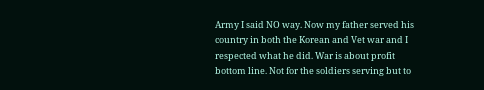Army I said NO way. Now my father served his country in both the Korean and Vet war and I respected what he did. War is about profit bottom line. Not for the soldiers serving but to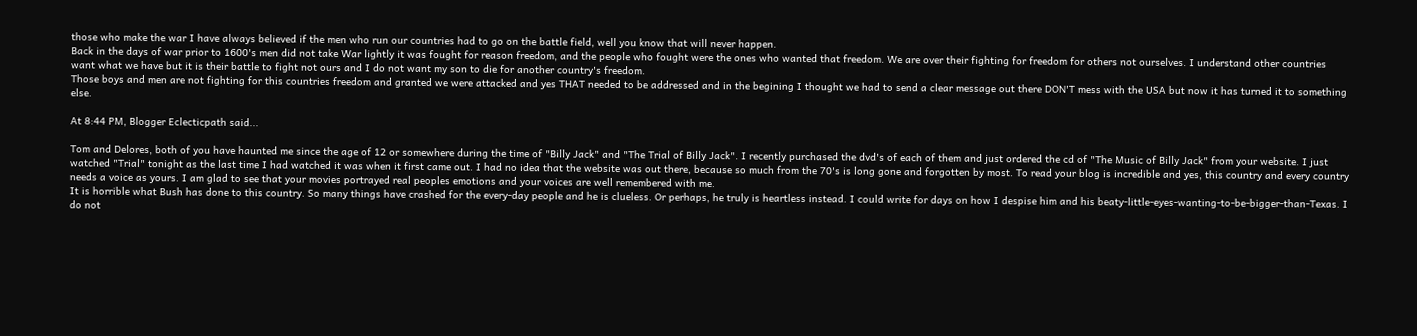those who make the war I have always believed if the men who run our countries had to go on the battle field, well you know that will never happen.
Back in the days of war prior to 1600's men did not take War lightly it was fought for reason freedom, and the people who fought were the ones who wanted that freedom. We are over their fighting for freedom for others not ourselves. I understand other countries want what we have but it is their battle to fight not ours and I do not want my son to die for another country's freedom.
Those boys and men are not fighting for this countries freedom and granted we were attacked and yes THAT needed to be addressed and in the begining I thought we had to send a clear message out there DON'T mess with the USA but now it has turned it to something else.

At 8:44 PM, Blogger Eclecticpath said...

Tom and Delores, both of you have haunted me since the age of 12 or somewhere during the time of "Billy Jack" and "The Trial of Billy Jack". I recently purchased the dvd's of each of them and just ordered the cd of "The Music of Billy Jack" from your website. I just watched "Trial" tonight as the last time I had watched it was when it first came out. I had no idea that the website was out there, because so much from the 70's is long gone and forgotten by most. To read your blog is incredible and yes, this country and every country needs a voice as yours. I am glad to see that your movies portrayed real peoples emotions and your voices are well remembered with me.
It is horrible what Bush has done to this country. So many things have crashed for the every-day people and he is clueless. Or perhaps, he truly is heartless instead. I could write for days on how I despise him and his beaty-little-eyes-wanting-to-be-bigger-than-Texas. I do not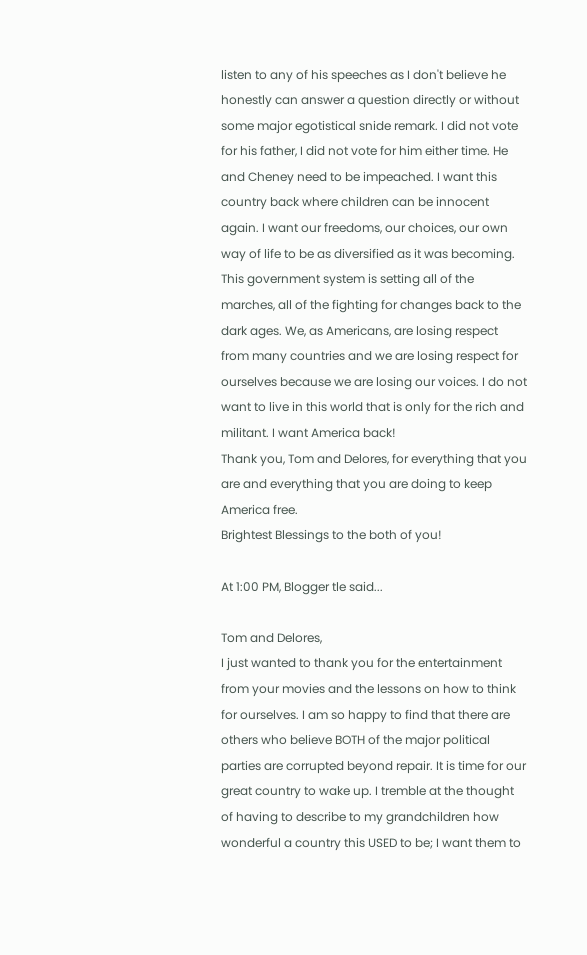listen to any of his speeches as I don't believe he honestly can answer a question directly or without some major egotistical snide remark. I did not vote for his father, I did not vote for him either time. He and Cheney need to be impeached. I want this country back where children can be innocent again. I want our freedoms, our choices, our own way of life to be as diversified as it was becoming. This government system is setting all of the marches, all of the fighting for changes back to the dark ages. We, as Americans, are losing respect from many countries and we are losing respect for ourselves because we are losing our voices. I do not want to live in this world that is only for the rich and militant. I want America back!
Thank you, Tom and Delores, for everything that you are and everything that you are doing to keep America free.
Brightest Blessings to the both of you!

At 1:00 PM, Blogger tle said...

Tom and Delores,
I just wanted to thank you for the entertainment from your movies and the lessons on how to think for ourselves. I am so happy to find that there are others who believe BOTH of the major political parties are corrupted beyond repair. It is time for our great country to wake up. I tremble at the thought of having to describe to my grandchildren how wonderful a country this USED to be; I want them to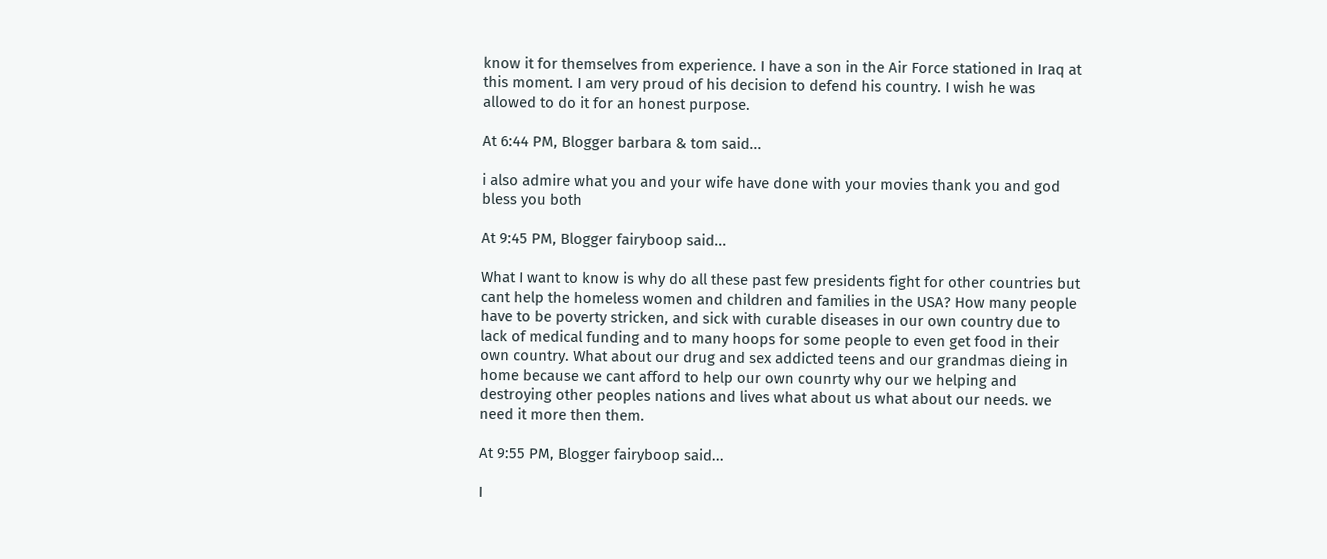know it for themselves from experience. I have a son in the Air Force stationed in Iraq at this moment. I am very proud of his decision to defend his country. I wish he was allowed to do it for an honest purpose.

At 6:44 PM, Blogger barbara & tom said...

i also admire what you and your wife have done with your movies thank you and god bless you both

At 9:45 PM, Blogger fairyboop said...

What I want to know is why do all these past few presidents fight for other countries but cant help the homeless women and children and families in the USA? How many people have to be poverty stricken, and sick with curable diseases in our own country due to lack of medical funding and to many hoops for some people to even get food in their own country. What about our drug and sex addicted teens and our grandmas dieing in home because we cant afford to help our own counrty why our we helping and destroying other peoples nations and lives what about us what about our needs. we need it more then them.

At 9:55 PM, Blogger fairyboop said...

I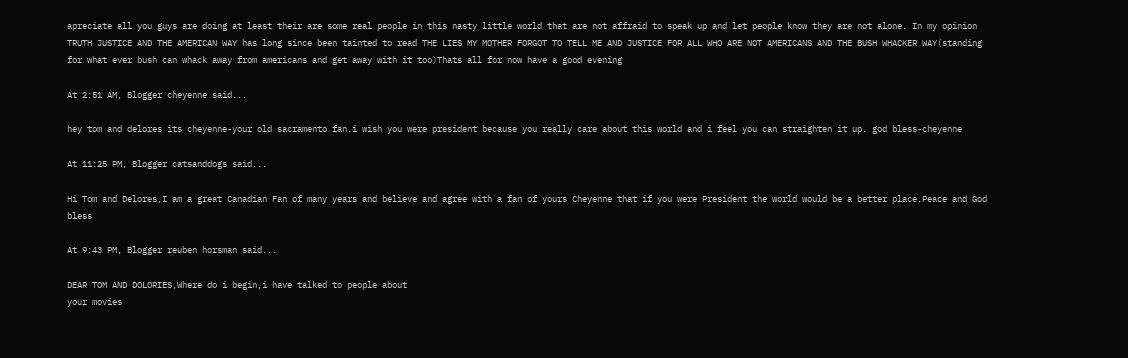apreciate all you guys are doing at least their are some real people in this nasty little world that are not affraid to speak up and let people know they are not alone. In my opinion TRUTH JUSTICE AND THE AMERICAN WAY has long since been tainted to read THE LIES MY MOTHER FORGOT TO TELL ME AND JUSTICE FOR ALL WHO ARE NOT AMERICANS AND THE BUSH WHACKER WAY(standing for what ever bush can whack away from americans and get away with it too)Thats all for now have a good evening

At 2:51 AM, Blogger cheyenne said...

hey tom and delores its cheyenne-your old sacramento fan.i wish you were president because you really care about this world and i feel you can straighten it up. god bless-cheyenne

At 11:25 PM, Blogger catsanddogs said...

Hi Tom and Delores,I am a great Canadian Fan of many years and believe and agree with a fan of yours Cheyenne that if you were President the world would be a better place.Peace and God bless

At 9:43 PM, Blogger reuben horsman said...

DEAR TOM AND DOLORIES,Where do i begin,i have talked to people about
your movies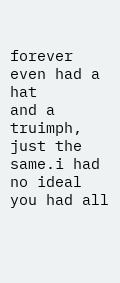forever even had a hat
and a truimph, just the same.i had no ideal you had all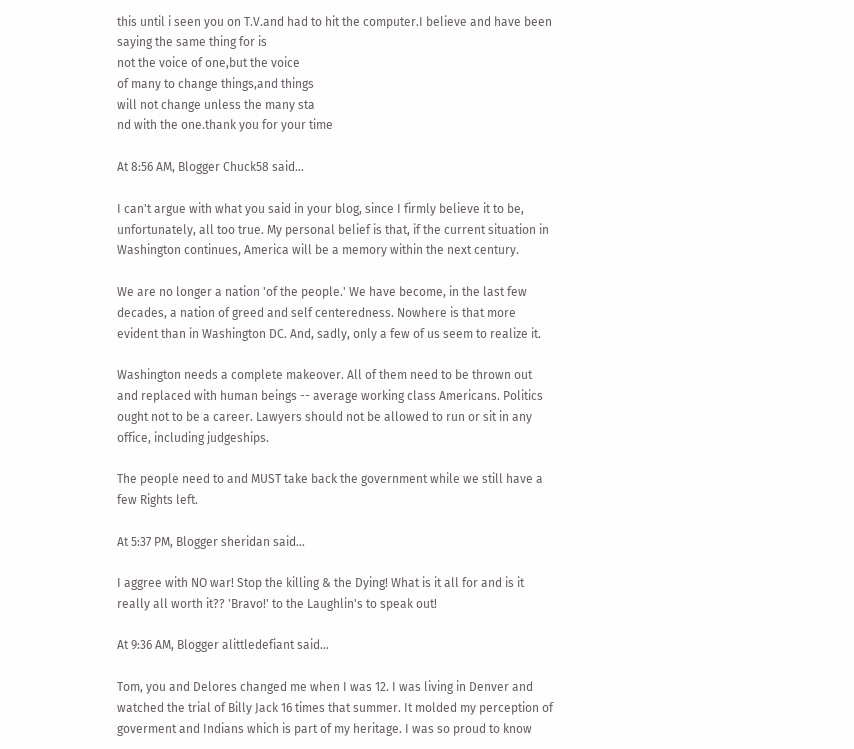this until i seen you on T.V.and had to hit the computer.I believe and have been saying the same thing for is
not the voice of one,but the voice
of many to change things,and things
will not change unless the many sta
nd with the one.thank you for your time

At 8:56 AM, Blogger Chuck58 said...

I can't argue with what you said in your blog, since I firmly believe it to be, unfortunately, all too true. My personal belief is that, if the current situation in Washington continues, America will be a memory within the next century.

We are no longer a nation 'of the people.' We have become, in the last few decades, a nation of greed and self centeredness. Nowhere is that more evident than in Washington DC. And, sadly, only a few of us seem to realize it.

Washington needs a complete makeover. All of them need to be thrown out and replaced with human beings -- average working class Americans. Politics ought not to be a career. Lawyers should not be allowed to run or sit in any office, including judgeships.

The people need to and MUST take back the government while we still have a few Rights left.

At 5:37 PM, Blogger sheridan said...

I aggree with NO war! Stop the killing & the Dying! What is it all for and is it really all worth it?? 'Bravo!' to the Laughlin's to speak out!

At 9:36 AM, Blogger alittledefiant said...

Tom, you and Delores changed me when I was 12. I was living in Denver and watched the trial of Billy Jack 16 times that summer. It molded my perception of goverment and Indians which is part of my heritage. I was so proud to know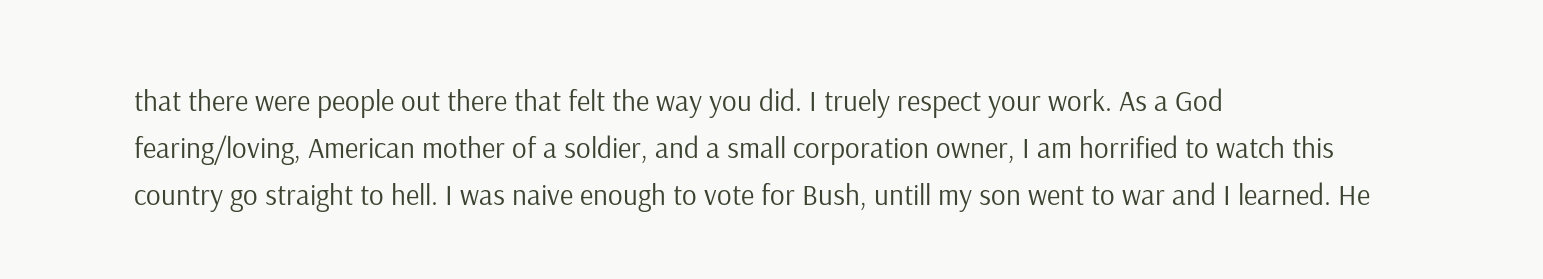that there were people out there that felt the way you did. I truely respect your work. As a God fearing/loving, American mother of a soldier, and a small corporation owner, I am horrified to watch this country go straight to hell. I was naive enough to vote for Bush, untill my son went to war and I learned. He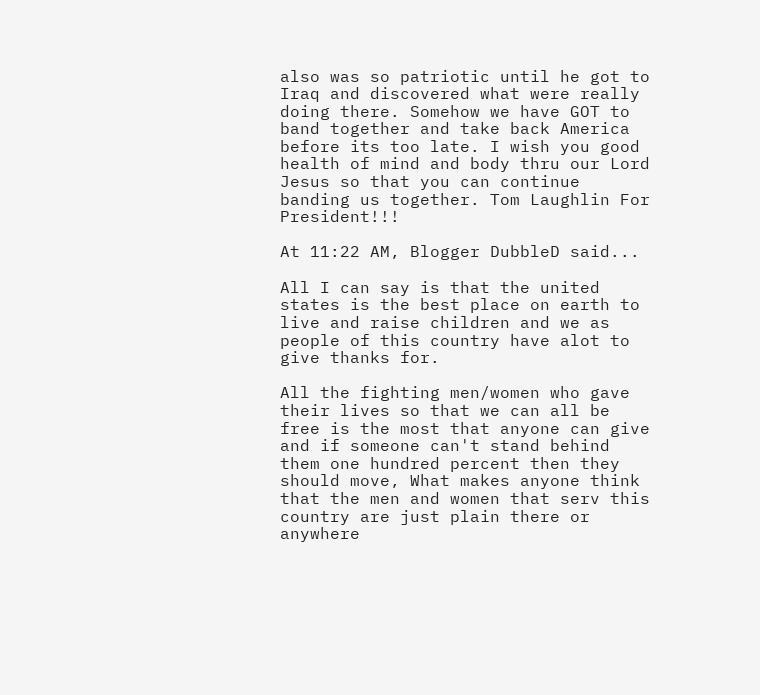also was so patriotic until he got to Iraq and discovered what were really doing there. Somehow we have GOT to band together and take back America before its too late. I wish you good health of mind and body thru our Lord Jesus so that you can continue banding us together. Tom Laughlin For President!!!

At 11:22 AM, Blogger DubbleD said...

All I can say is that the united states is the best place on earth to live and raise children and we as people of this country have alot to give thanks for.

All the fighting men/women who gave their lives so that we can all be free is the most that anyone can give and if someone can't stand behind them one hundred percent then they should move, What makes anyone think that the men and women that serv this country are just plain there or anywhere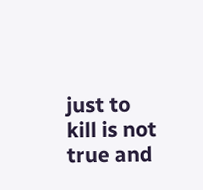just to kill is not true and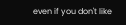even if you don't like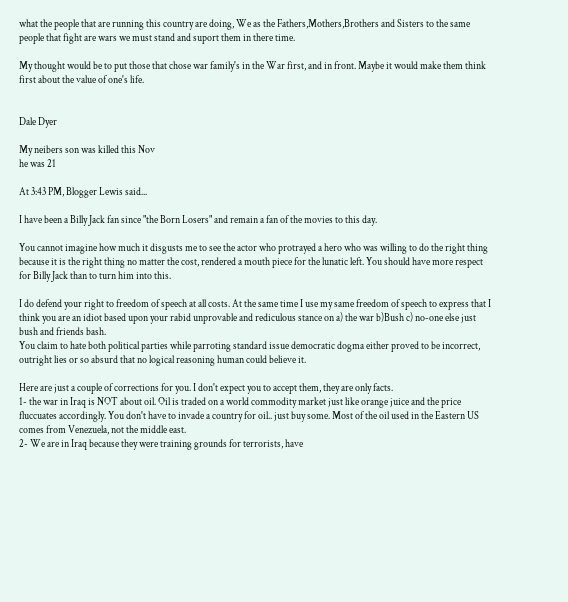what the people that are running this country are doing, We as the Fathers,Mothers,Brothers and Sisters to the same people that fight are wars we must stand and suport them in there time.

My thought would be to put those that chose war family's in the War first, and in front. Maybe it would make them think first about the value of one's life.


Dale Dyer

My neibers son was killed this Nov
he was 21

At 3:43 PM, Blogger Lewis said...

I have been a Billy Jack fan since "the Born Losers" and remain a fan of the movies to this day.

You cannot imagine how much it disgusts me to see the actor who protrayed a hero who was willing to do the right thing because it is the right thing no matter the cost, rendered a mouth piece for the lunatic left. You should have more respect for Billy Jack than to turn him into this.

I do defend your right to freedom of speech at all costs. At the same time I use my same freedom of speech to express that I think you are an idiot based upon your rabid unprovable and rediculous stance on a) the war b)Bush c) no-one else just bush and friends bash.
You claim to hate both political parties while parroting standard issue democratic dogma either proved to be incorrect, outright lies or so absurd that no logical reasoning human could believe it.

Here are just a couple of corrections for you. I don't expect you to accept them, they are only facts.
1- the war in Iraq is NOT about oil. Oil is traded on a world commodity market just like orange juice and the price fluccuates accordingly. You don't have to invade a country for oil.. just buy some. Most of the oil used in the Eastern US comes from Venezuela, not the middle east.
2- We are in Iraq because they were training grounds for terrorists, have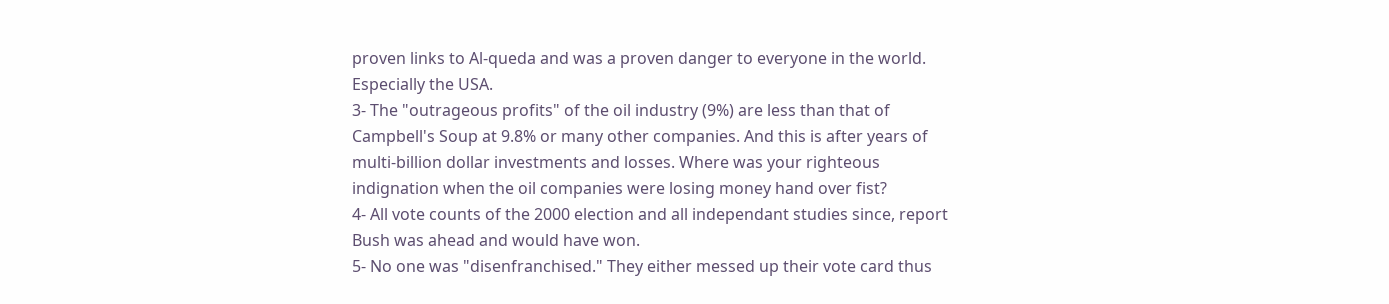proven links to Al-queda and was a proven danger to everyone in the world. Especially the USA.
3- The "outrageous profits" of the oil industry (9%) are less than that of Campbell's Soup at 9.8% or many other companies. And this is after years of multi-billion dollar investments and losses. Where was your righteous indignation when the oil companies were losing money hand over fist?
4- All vote counts of the 2000 election and all independant studies since, report Bush was ahead and would have won.
5- No one was "disenfranchised." They either messed up their vote card thus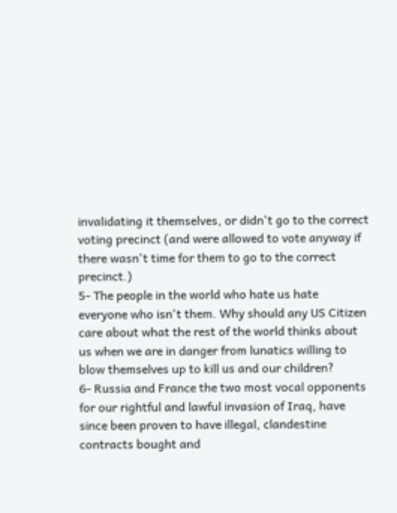invalidating it themselves, or didn't go to the correct voting precinct (and were allowed to vote anyway if there wasn't time for them to go to the correct precinct.)
5- The people in the world who hate us hate everyone who isn't them. Why should any US Citizen care about what the rest of the world thinks about us when we are in danger from lunatics willing to blow themselves up to kill us and our children?
6- Russia and France the two most vocal opponents for our rightful and lawful invasion of Iraq, have since been proven to have illegal, clandestine contracts bought and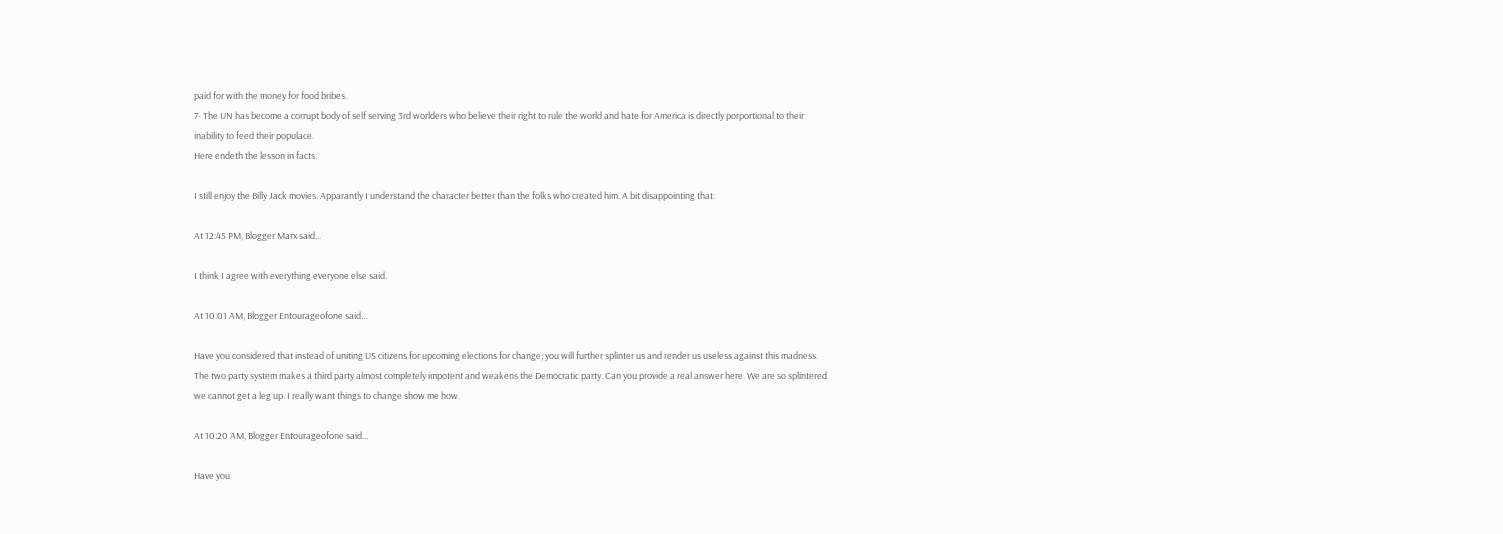paid for with the money for food bribes.
7- The UN has become a corrupt body of self serving 3rd worlders who believe their right to rule the world and hate for America is directly porportional to their inability to feed their populace.
Here endeth the lesson in facts.

I still enjoy the Billy Jack movies. Apparantly I understand the character better than the folks who created him. A bit disappointing that.

At 12:45 PM, Blogger Marx said...

I think I agree with everything everyone else said.

At 10:01 AM, Blogger Entourageofone said...

Have you considered that instead of uniting US citizens for upcoming elections for change; you will further splinter us and render us useless against this madness. The two party system makes a third party almost completely impotent and weakens the Democratic party. Can you provide a real answer here. We are so splintered we cannot get a leg up. I really want things to change show me how.

At 10:20 AM, Blogger Entourageofone said...

Have you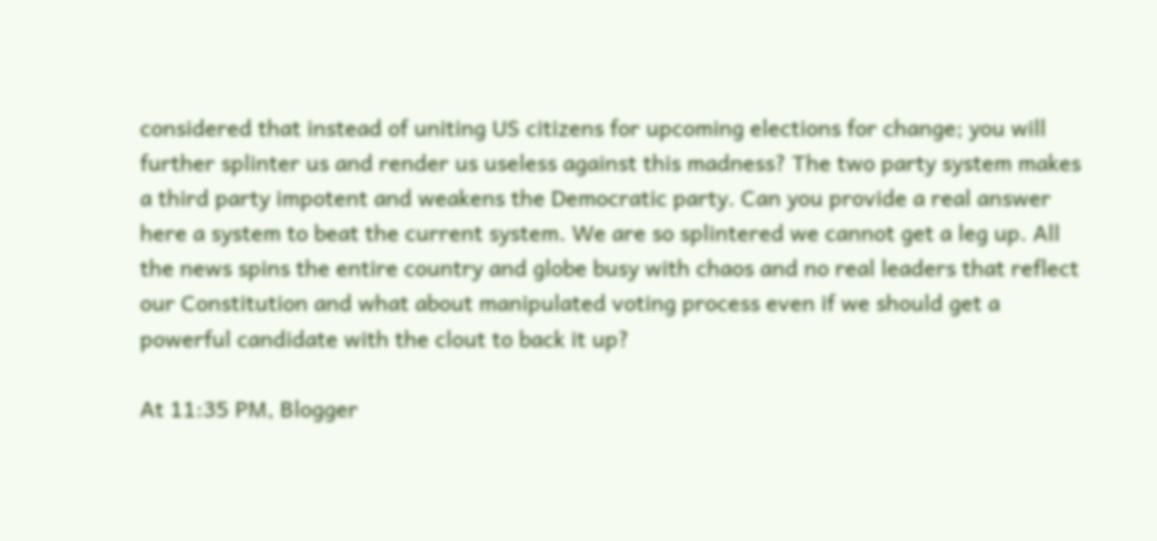considered that instead of uniting US citizens for upcoming elections for change; you will further splinter us and render us useless against this madness? The two party system makes a third party impotent and weakens the Democratic party. Can you provide a real answer here a system to beat the current system. We are so splintered we cannot get a leg up. All the news spins the entire country and globe busy with chaos and no real leaders that reflect our Constitution and what about manipulated voting process even if we should get a powerful candidate with the clout to back it up?

At 11:35 PM, Blogger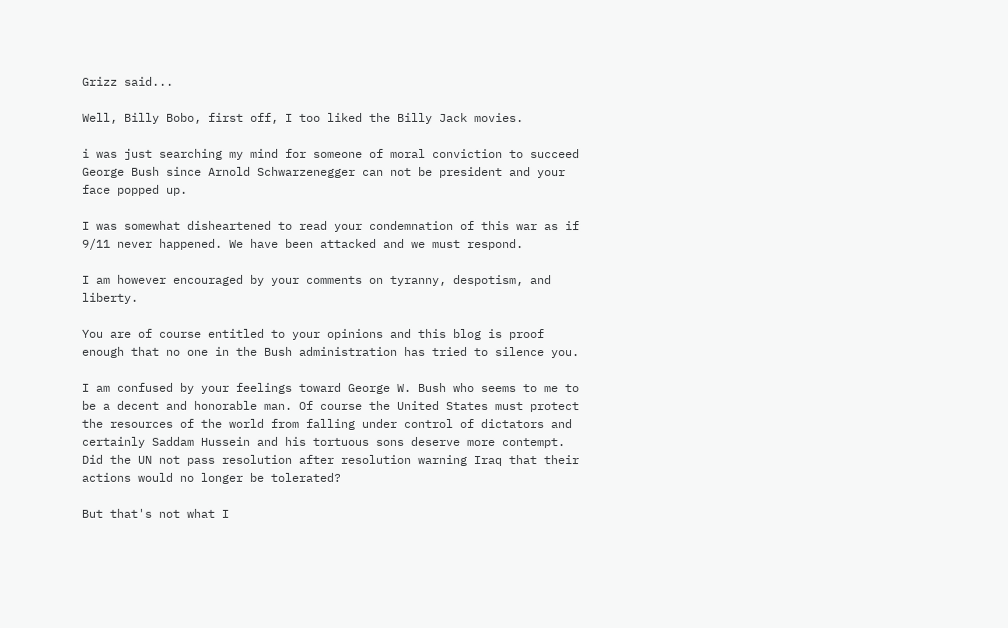Grizz said...

Well, Billy Bobo, first off, I too liked the Billy Jack movies.

i was just searching my mind for someone of moral conviction to succeed George Bush since Arnold Schwarzenegger can not be president and your face popped up.

I was somewhat disheartened to read your condemnation of this war as if 9/11 never happened. We have been attacked and we must respond.

I am however encouraged by your comments on tyranny, despotism, and liberty.

You are of course entitled to your opinions and this blog is proof enough that no one in the Bush administration has tried to silence you.

I am confused by your feelings toward George W. Bush who seems to me to be a decent and honorable man. Of course the United States must protect the resources of the world from falling under control of dictators and certainly Saddam Hussein and his tortuous sons deserve more contempt. Did the UN not pass resolution after resolution warning Iraq that their actions would no longer be tolerated?

But that's not what I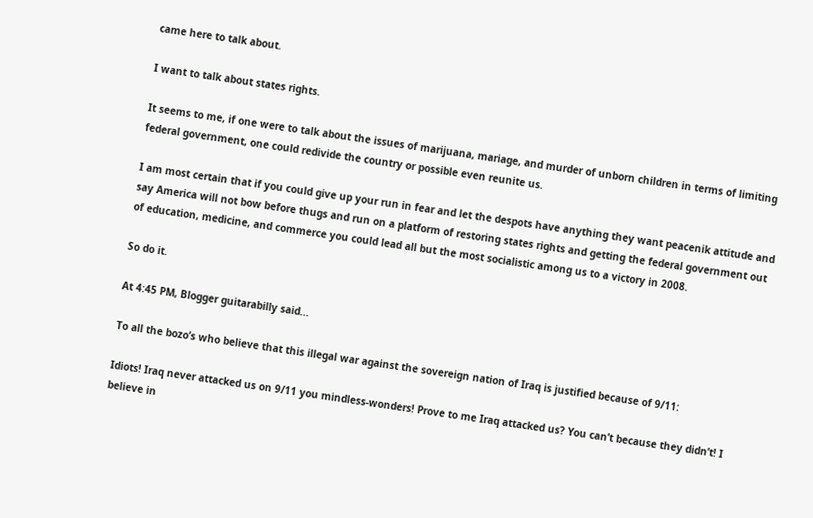came here to talk about.

I want to talk about states rights.

It seems to me, if one were to talk about the issues of marijuana, mariage, and murder of unborn children in terms of limiting federal government, one could redivide the country or possible even reunite us.

I am most certain that if you could give up your run in fear and let the despots have anything they want peacenik attitude and say America will not bow before thugs and run on a platform of restoring states rights and getting the federal government out of education, medicine, and commerce you could lead all but the most socialistic among us to a victory in 2008.

So do it.

At 4:45 PM, Blogger guitarabilly said...

To all the bozo’s who believe that this illegal war against the sovereign nation of Iraq is justified because of 9/11:

Idiots! Iraq never attacked us on 9/11 you mindless-wonders! Prove to me Iraq attacked us? You can’t because they didn’t! I believe in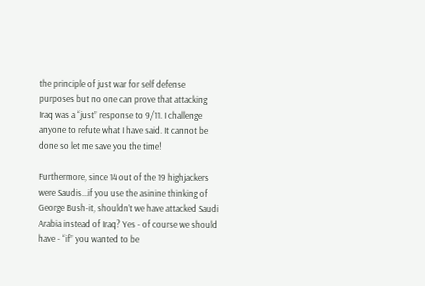the principle of just war for self defense purposes but no one can prove that attacking Iraq was a “just” response to 9/11. I challenge anyone to refute what I have said. It cannot be done so let me save you the time!

Furthermore, since 14 out of the 19 highjackers were Saudis...if you use the asinine thinking of George Bush-it, shouldn’t we have attacked Saudi Arabia instead of Iraq? Yes - of course we should have - “if” you wanted to be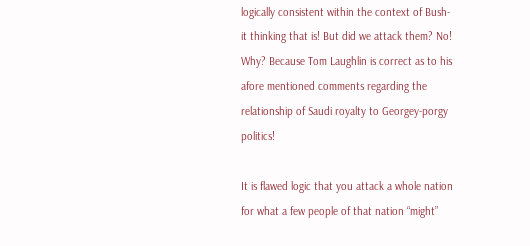logically consistent within the context of Bush-it thinking that is! But did we attack them? No! Why? Because Tom Laughlin is correct as to his afore mentioned comments regarding the relationship of Saudi royalty to Georgey-porgy politics!

It is flawed logic that you attack a whole nation for what a few people of that nation “might”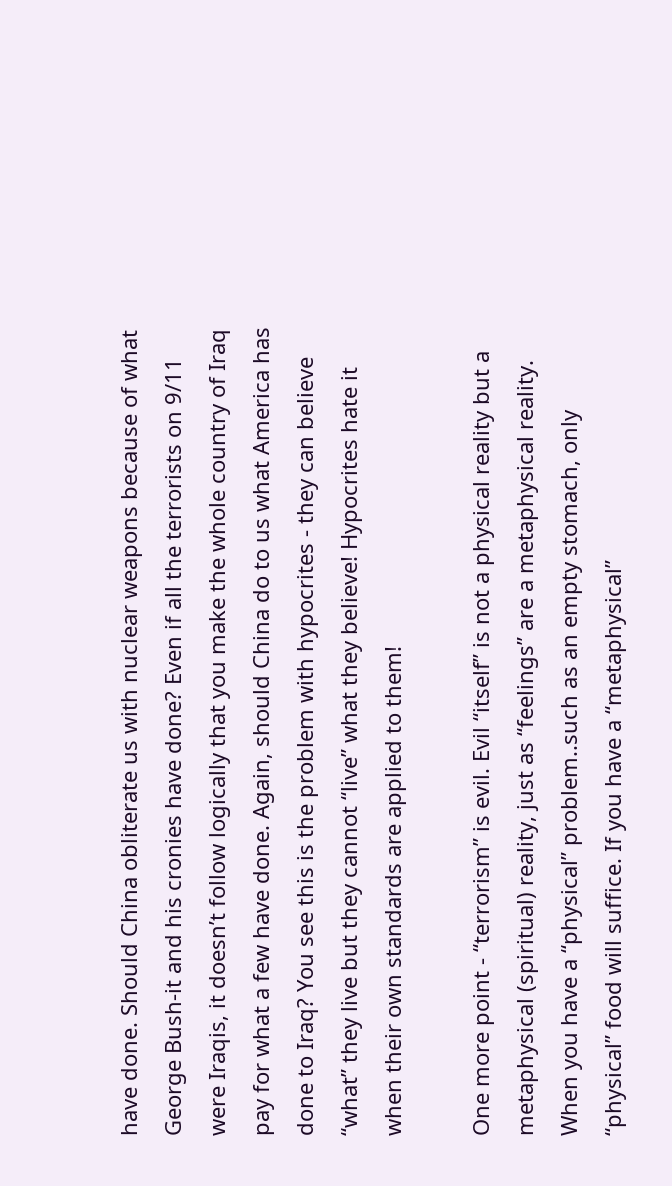have done. Should China obliterate us with nuclear weapons because of what George Bush-it and his cronies have done? Even if all the terrorists on 9/11 were Iraqis, it doesn’t follow logically that you make the whole country of Iraq pay for what a few have done. Again, should China do to us what America has done to Iraq? You see this is the problem with hypocrites - they can believe “what” they live but they cannot “live” what they believe! Hypocrites hate it when their own standards are applied to them!

One more point - “terrorism” is evil. Evil “itself” is not a physical reality but a metaphysical (spiritual) reality, just as “feelings” are a metaphysical reality. When you have a “physical” problem..such as an empty stomach, only “physical” food will suffice. If you have a “metaphysical”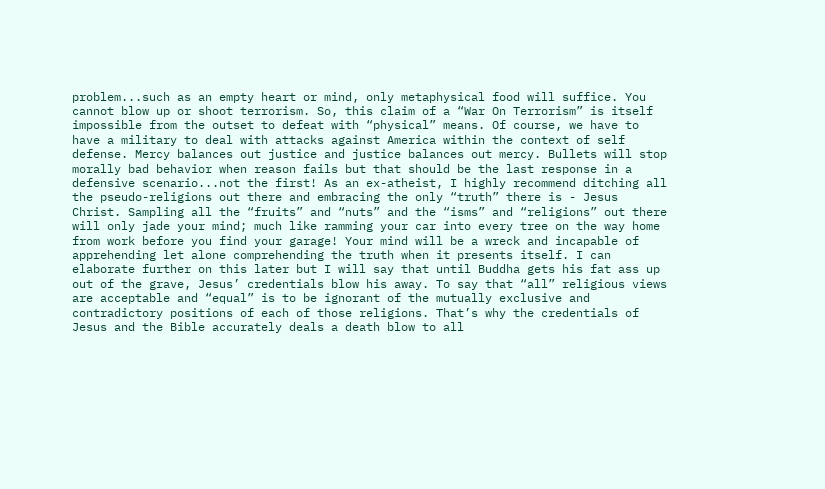problem...such as an empty heart or mind, only metaphysical food will suffice. You cannot blow up or shoot terrorism. So, this claim of a “War On Terrorism” is itself impossible from the outset to defeat with “physical” means. Of course, we have to have a military to deal with attacks against America within the context of self defense. Mercy balances out justice and justice balances out mercy. Bullets will stop morally bad behavior when reason fails but that should be the last response in a defensive scenario...not the first! As an ex-atheist, I highly recommend ditching all the pseudo-religions out there and embracing the only “truth” there is - Jesus Christ. Sampling all the “fruits” and “nuts” and the “isms” and “religions” out there will only jade your mind; much like ramming your car into every tree on the way home from work before you find your garage! Your mind will be a wreck and incapable of apprehending let alone comprehending the truth when it presents itself. I can elaborate further on this later but I will say that until Buddha gets his fat ass up out of the grave, Jesus’ credentials blow his away. To say that “all” religious views are acceptable and “equal” is to be ignorant of the mutually exclusive and contradictory positions of each of those religions. That’s why the credentials of Jesus and the Bible accurately deals a death blow to all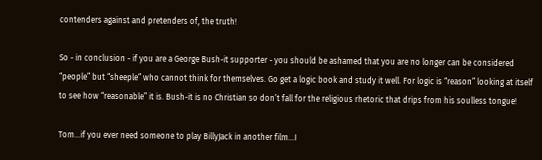contenders against and pretenders of, the truth!

So - in conclusion - if you are a George Bush-it supporter - you should be ashamed that you are no longer can be considered “people” but “sheeple” who cannot think for themselves. Go get a logic book and study it well. For logic is “reason” looking at itself to see how “reasonable” it is. Bush-it is no Christian so don’t fall for the religious rhetoric that drips from his soulless tongue!

Tom...if you ever need someone to play BillyJack in another film...I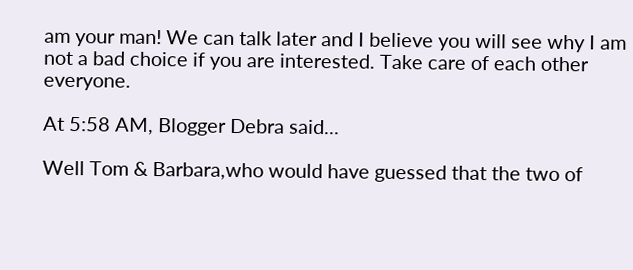am your man! We can talk later and I believe you will see why I am not a bad choice if you are interested. Take care of each other everyone.

At 5:58 AM, Blogger Debra said...

Well Tom & Barbara,who would have guessed that the two of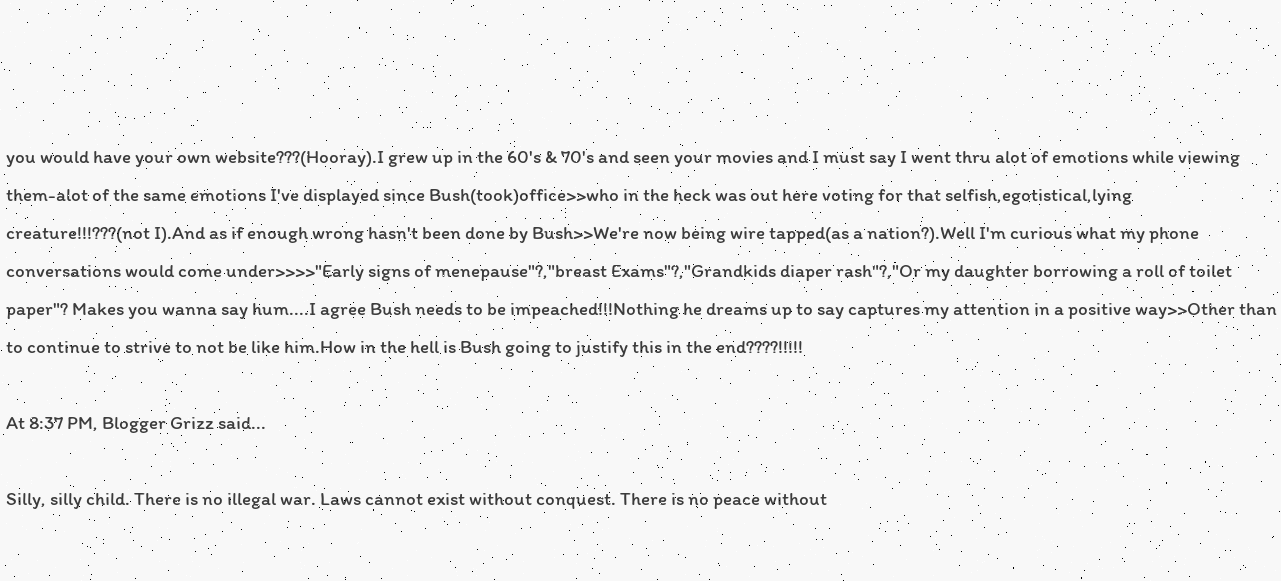you would have your own website???(Hooray).I grew up in the 60's & 70's and seen your movies and I must say I went thru alot of emotions while viewing them-alot of the same emotions I've displayed since Bush(took)office>>who in the heck was out here voting for that selfish,egotistical,lying creature!!!???(not I).And as if enough wrong hasn't been done by Bush>>We're now being wire tapped(as a nation?).Well I'm curious what my phone conversations would come under>>>>"Early signs of menepause"?,"breast Exams"?,"Grandkids diaper rash"?,"Or my daughter borrowing a roll of toilet paper"? Makes you wanna say hum....I agree Bush needs to be impeached!!!Nothing he dreams up to say captures my attention in a positive way>>Other than to continue to strive to not be like him.How in the hell is Bush going to justify this in the end????!!!!!

At 8:37 PM, Blogger Grizz said...

Silly, silly child. There is no illegal war. Laws cannot exist without conquest. There is no peace without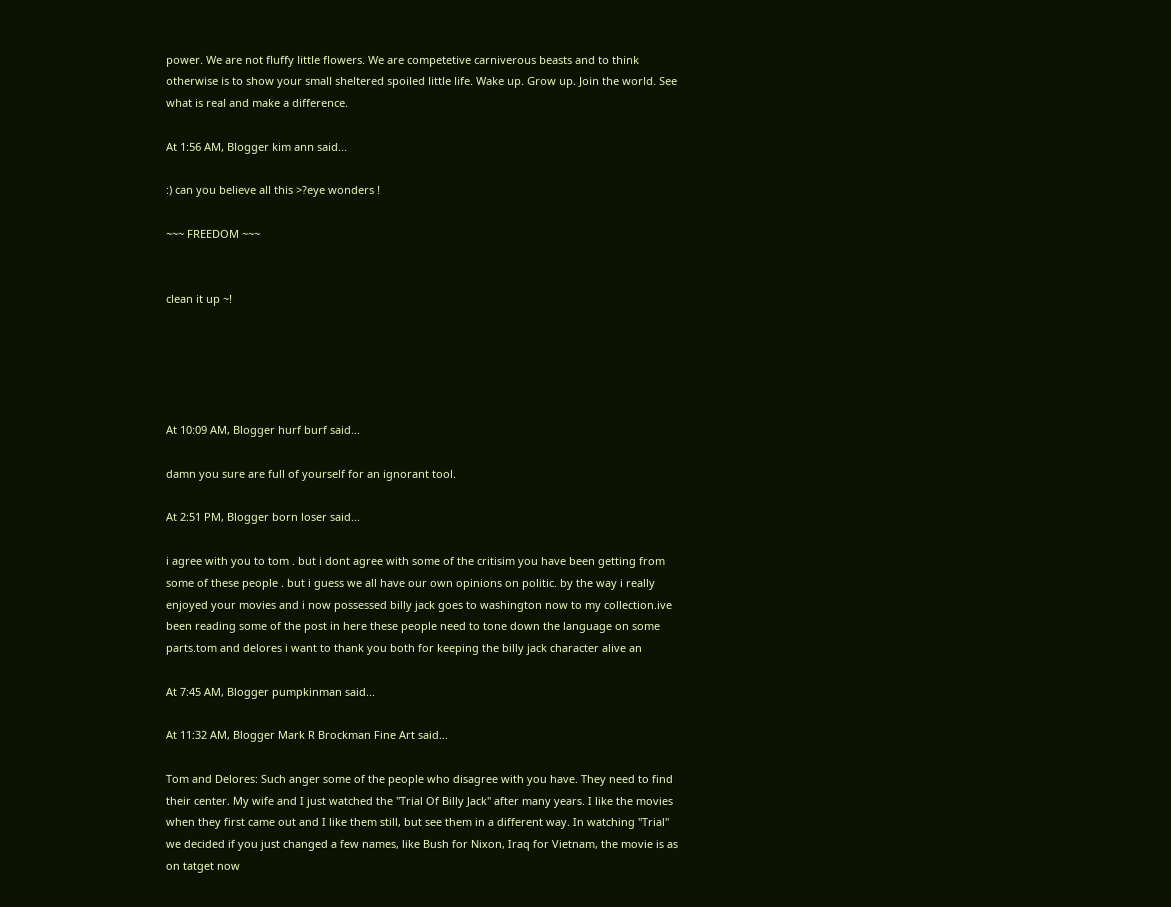power. We are not fluffy little flowers. We are competetive carniverous beasts and to think otherwise is to show your small sheltered spoiled little life. Wake up. Grow up. Join the world. See what is real and make a difference.

At 1:56 AM, Blogger kim ann said...

:) can you believe all this >?eye wonders !

~~~ FREEDOM ~~~


clean it up ~!





At 10:09 AM, Blogger hurf burf said...

damn you sure are full of yourself for an ignorant tool.

At 2:51 PM, Blogger born loser said...

i agree with you to tom . but i dont agree with some of the critisim you have been getting from some of these people . but i guess we all have our own opinions on politic. by the way i really enjoyed your movies and i now possessed billy jack goes to washington now to my collection.ive been reading some of the post in here these people need to tone down the language on some parts.tom and delores i want to thank you both for keeping the billy jack character alive an

At 7:45 AM, Blogger pumpkinman said...

At 11:32 AM, Blogger Mark R Brockman Fine Art said...

Tom and Delores: Such anger some of the people who disagree with you have. They need to find their center. My wife and I just watched the "Trial Of Billy Jack" after many years. I like the movies when they first came out and I like them still, but see them in a different way. In watching "Trial" we decided if you just changed a few names, like Bush for Nixon, Iraq for Vietnam, the movie is as on tatget now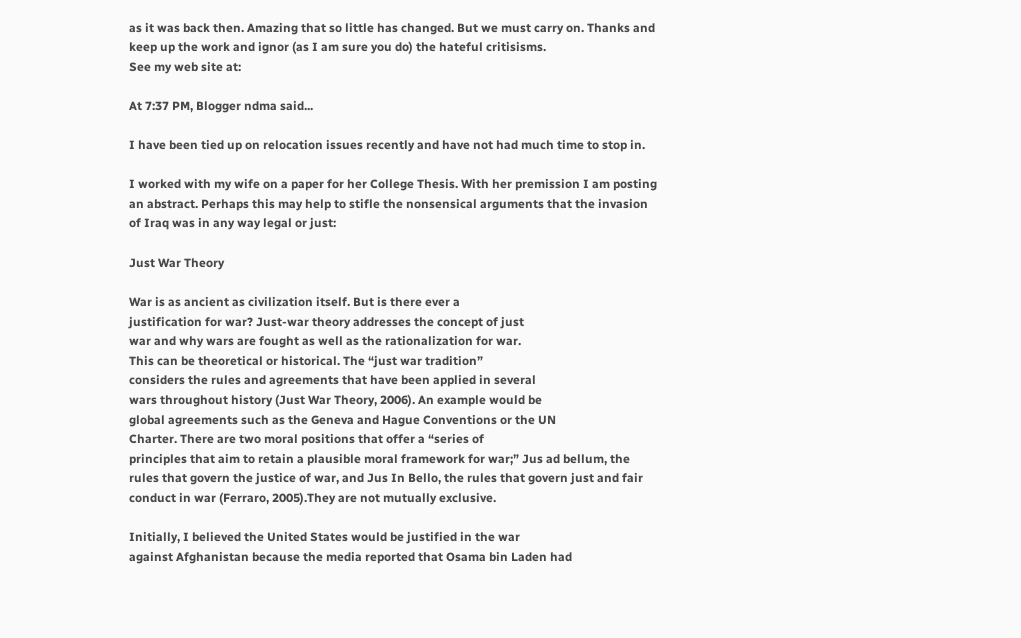as it was back then. Amazing that so little has changed. But we must carry on. Thanks and keep up the work and ignor (as I am sure you do) the hateful critisisms.
See my web site at:

At 7:37 PM, Blogger ndma said...

I have been tied up on relocation issues recently and have not had much time to stop in.

I worked with my wife on a paper for her College Thesis. With her premission I am posting an abstract. Perhaps this may help to stifle the nonsensical arguments that the invasion of Iraq was in any way legal or just:

Just War Theory

War is as ancient as civilization itself. But is there ever a
justification for war? Just-war theory addresses the concept of just
war and why wars are fought as well as the rationalization for war.
This can be theoretical or historical. The “just war tradition”
considers the rules and agreements that have been applied in several
wars throughout history (Just War Theory, 2006). An example would be
global agreements such as the Geneva and Hague Conventions or the UN
Charter. There are two moral positions that offer a “series of
principles that aim to retain a plausible moral framework for war;” Jus ad bellum, the rules that govern the justice of war, and Jus In Bello, the rules that govern just and fair conduct in war (Ferraro, 2005).They are not mutually exclusive.

Initially, I believed the United States would be justified in the war
against Afghanistan because the media reported that Osama bin Laden had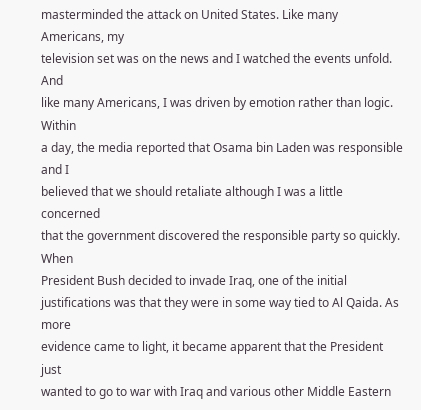masterminded the attack on United States. Like many Americans, my
television set was on the news and I watched the events unfold. And
like many Americans, I was driven by emotion rather than logic. Within
a day, the media reported that Osama bin Laden was responsible and I
believed that we should retaliate although I was a little concerned
that the government discovered the responsible party so quickly. When
President Bush decided to invade Iraq, one of the initial
justifications was that they were in some way tied to Al Qaida. As more
evidence came to light, it became apparent that the President just
wanted to go to war with Iraq and various other Middle Eastern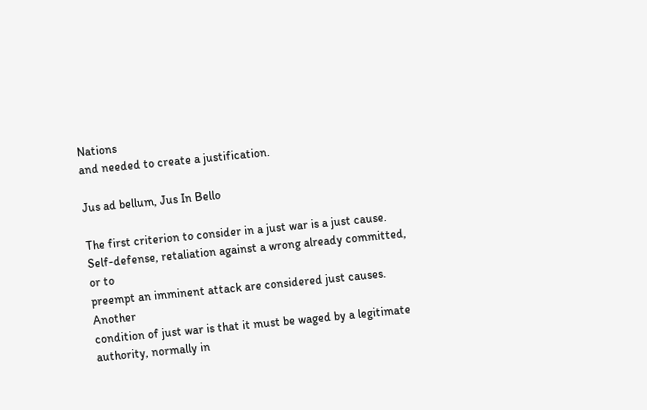Nations
and needed to create a justification.

Jus ad bellum, Jus In Bello

The first criterion to consider in a just war is a just cause.
Self-defense, retaliation against a wrong already committed, or to
preempt an imminent attack are considered just causes. Another
condition of just war is that it must be waged by a legitimate
authority, normally in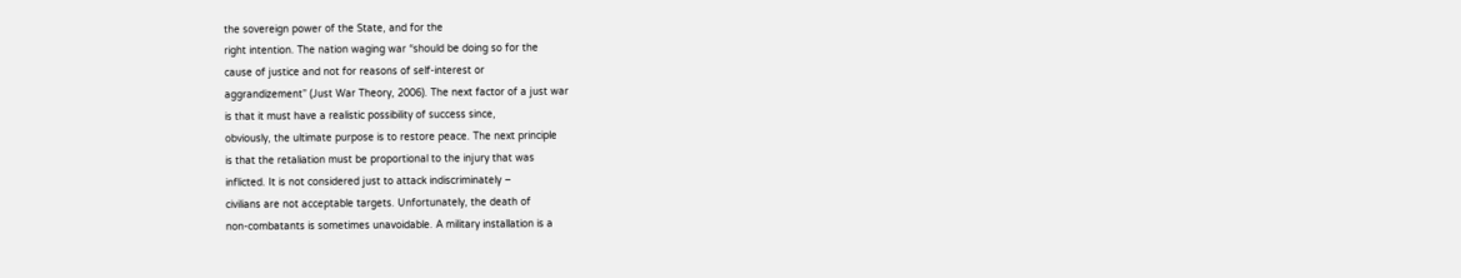the sovereign power of the State, and for the
right intention. The nation waging war “should be doing so for the
cause of justice and not for reasons of self-interest or
aggrandizement” (Just War Theory, 2006). The next factor of a just war
is that it must have a realistic possibility of success since,
obviously, the ultimate purpose is to restore peace. The next principle
is that the retaliation must be proportional to the injury that was
inflicted. It is not considered just to attack indiscriminately –
civilians are not acceptable targets. Unfortunately, the death of
non-combatants is sometimes unavoidable. A military installation is a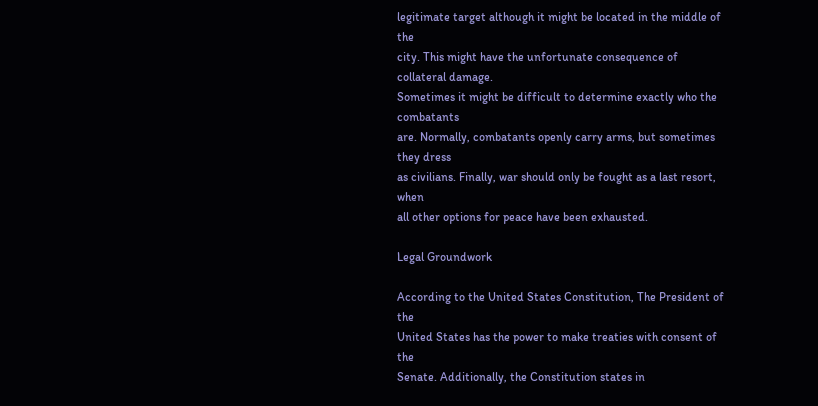legitimate target although it might be located in the middle of the
city. This might have the unfortunate consequence of collateral damage.
Sometimes it might be difficult to determine exactly who the combatants
are. Normally, combatants openly carry arms, but sometimes they dress
as civilians. Finally, war should only be fought as a last resort, when
all other options for peace have been exhausted.

Legal Groundwork

According to the United States Constitution, The President of the
United States has the power to make treaties with consent of the
Senate. Additionally, the Constitution states in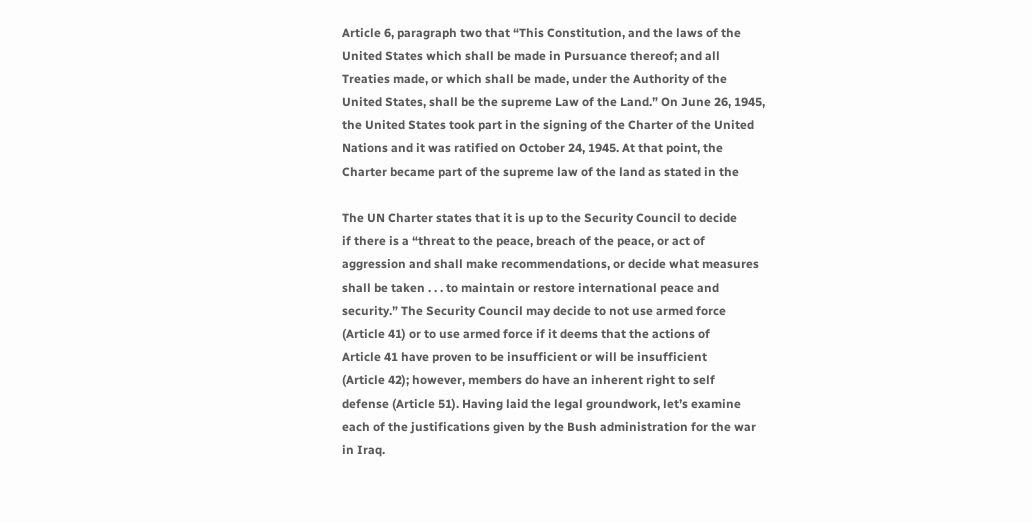Article 6, paragraph two that “This Constitution, and the laws of the
United States which shall be made in Pursuance thereof; and all
Treaties made, or which shall be made, under the Authority of the
United States, shall be the supreme Law of the Land.” On June 26, 1945,
the United States took part in the signing of the Charter of the United
Nations and it was ratified on October 24, 1945. At that point, the
Charter became part of the supreme law of the land as stated in the

The UN Charter states that it is up to the Security Council to decide
if there is a “threat to the peace, breach of the peace, or act of
aggression and shall make recommendations, or decide what measures
shall be taken . . . to maintain or restore international peace and
security.” The Security Council may decide to not use armed force
(Article 41) or to use armed force if it deems that the actions of
Article 41 have proven to be insufficient or will be insufficient
(Article 42); however, members do have an inherent right to self
defense (Article 51). Having laid the legal groundwork, let’s examine
each of the justifications given by the Bush administration for the war
in Iraq.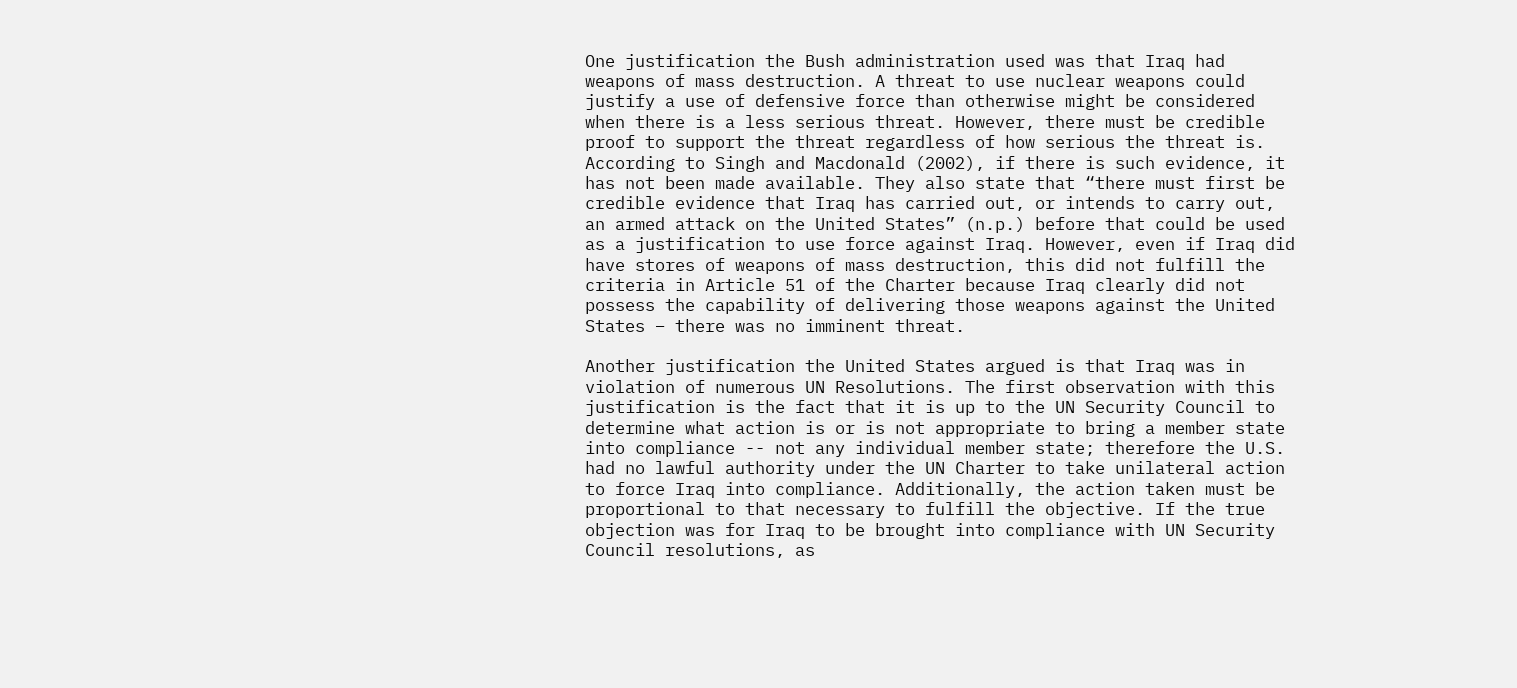One justification the Bush administration used was that Iraq had
weapons of mass destruction. A threat to use nuclear weapons could
justify a use of defensive force than otherwise might be considered
when there is a less serious threat. However, there must be credible
proof to support the threat regardless of how serious the threat is.
According to Singh and Macdonald (2002), if there is such evidence, it
has not been made available. They also state that “there must first be
credible evidence that Iraq has carried out, or intends to carry out,
an armed attack on the United States” (n.p.) before that could be used
as a justification to use force against Iraq. However, even if Iraq did
have stores of weapons of mass destruction, this did not fulfill the
criteria in Article 51 of the Charter because Iraq clearly did not
possess the capability of delivering those weapons against the United
States – there was no imminent threat.

Another justification the United States argued is that Iraq was in
violation of numerous UN Resolutions. The first observation with this
justification is the fact that it is up to the UN Security Council to
determine what action is or is not appropriate to bring a member state
into compliance -- not any individual member state; therefore the U.S.
had no lawful authority under the UN Charter to take unilateral action
to force Iraq into compliance. Additionally, the action taken must be
proportional to that necessary to fulfill the objective. If the true
objection was for Iraq to be brought into compliance with UN Security
Council resolutions, as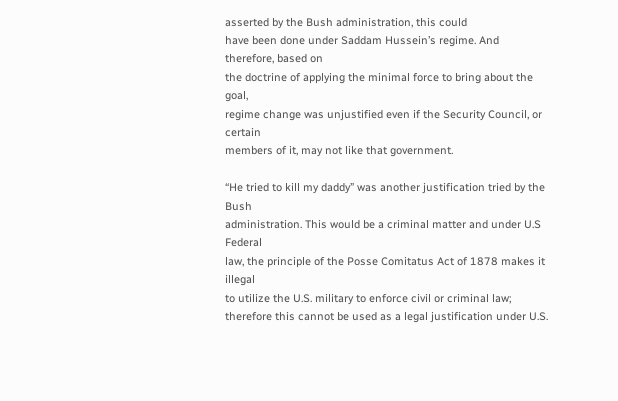asserted by the Bush administration, this could
have been done under Saddam Hussein’s regime. And therefore, based on
the doctrine of applying the minimal force to bring about the goal,
regime change was unjustified even if the Security Council, or certain
members of it, may not like that government.

“He tried to kill my daddy” was another justification tried by the Bush
administration. This would be a criminal matter and under U.S Federal
law, the principle of the Posse Comitatus Act of 1878 makes it illegal
to utilize the U.S. military to enforce civil or criminal law;
therefore this cannot be used as a legal justification under U.S.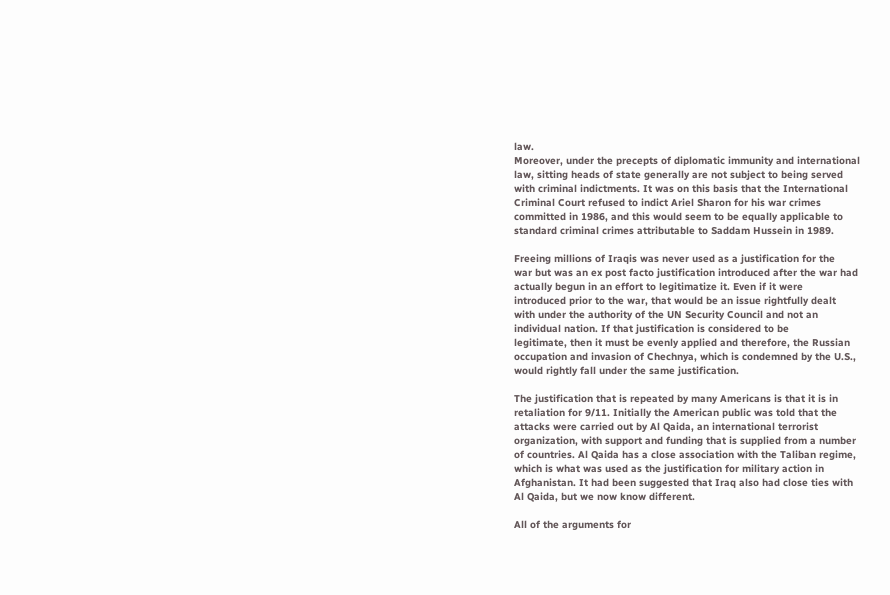law.
Moreover, under the precepts of diplomatic immunity and international
law, sitting heads of state generally are not subject to being served
with criminal indictments. It was on this basis that the International
Criminal Court refused to indict Ariel Sharon for his war crimes
committed in 1986, and this would seem to be equally applicable to
standard criminal crimes attributable to Saddam Hussein in 1989.

Freeing millions of Iraqis was never used as a justification for the
war but was an ex post facto justification introduced after the war had
actually begun in an effort to legitimatize it. Even if it were
introduced prior to the war, that would be an issue rightfully dealt
with under the authority of the UN Security Council and not an
individual nation. If that justification is considered to be
legitimate, then it must be evenly applied and therefore, the Russian
occupation and invasion of Chechnya, which is condemned by the U.S.,
would rightly fall under the same justification.

The justification that is repeated by many Americans is that it is in
retaliation for 9/11. Initially the American public was told that the
attacks were carried out by Al Qaida, an international terrorist
organization, with support and funding that is supplied from a number
of countries. Al Qaida has a close association with the Taliban regime,
which is what was used as the justification for military action in
Afghanistan. It had been suggested that Iraq also had close ties with
Al Qaida, but we now know different.

All of the arguments for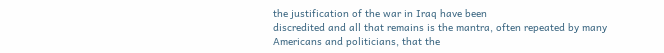the justification of the war in Iraq have been
discredited and all that remains is the mantra, often repeated by many
Americans and politicians, that the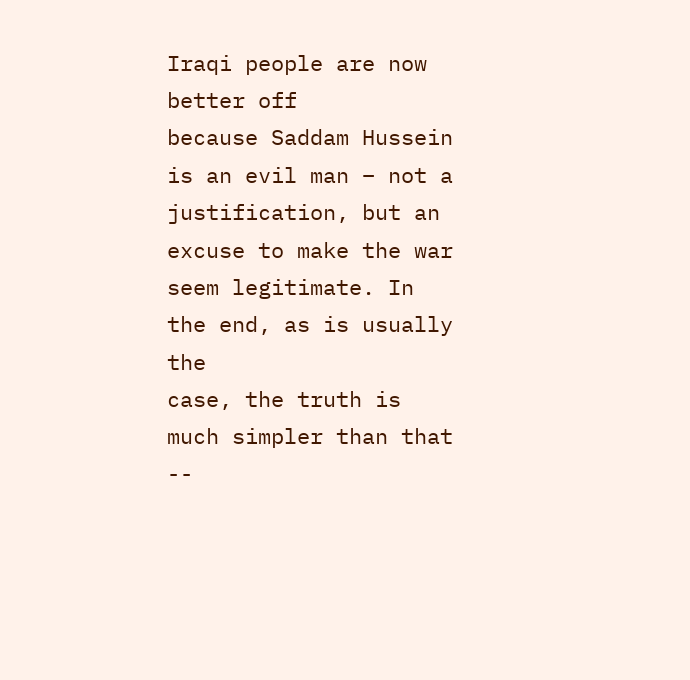Iraqi people are now better off
because Saddam Hussein is an evil man – not a justification, but an
excuse to make the war seem legitimate. In the end, as is usually the
case, the truth is much simpler than that --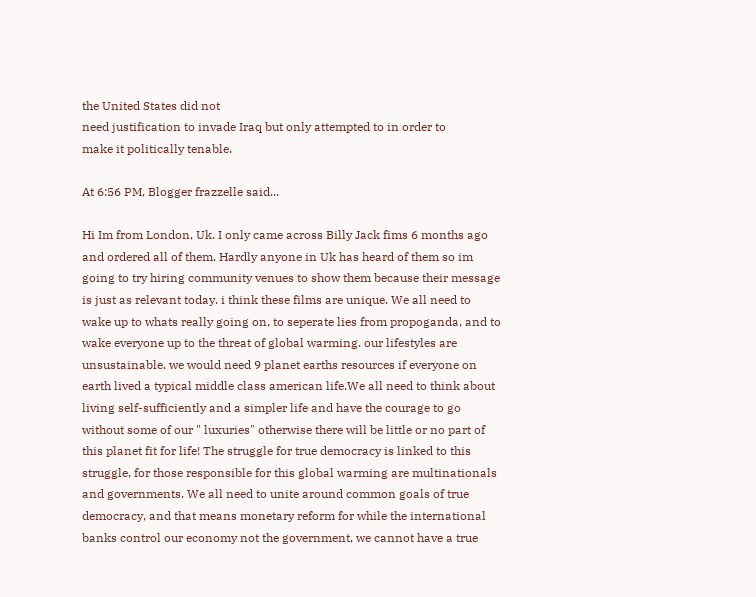the United States did not
need justification to invade Iraq but only attempted to in order to
make it politically tenable.

At 6:56 PM, Blogger frazzelle said...

Hi Im from London, Uk. I only came across Billy Jack fims 6 months ago and ordered all of them. Hardly anyone in Uk has heard of them so im going to try hiring community venues to show them because their message is just as relevant today. i think these films are unique. We all need to wake up to whats really going on, to seperate lies from propoganda, and to wake everyone up to the threat of global warming. our lifestyles are unsustainable. we would need 9 planet earths resources if everyone on earth lived a typical middle class american life.We all need to think about living self-sufficiently and a simpler life and have the courage to go without some of our " luxuries" otherwise there will be little or no part of this planet fit for life! The struggle for true democracy is linked to this struggle, for those responsible for this global warming are multinationals and governments. We all need to unite around common goals of true democracy, and that means monetary reform for while the international banks control our economy not the government, we cannot have a true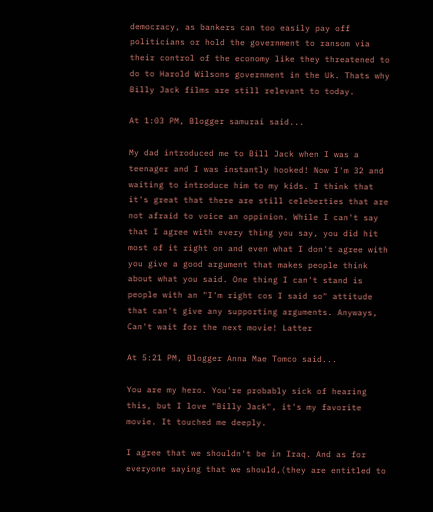democracy, as bankers can too easily pay off politicians or hold the government to ransom via their control of the economy like they threatened to do to Harold Wilsons government in the Uk. Thats why Billy Jack films are still relevant to today.

At 1:03 PM, Blogger samurai said...

My dad introduced me to Bill Jack when I was a teenager and I was instantly hooked! Now I'm 32 and waiting to introduce him to my kids. I think that it's great that there are still celeberties that are not afraid to voice an oppinion. While I can't say that I agree with every thing you say, you did hit most of it right on and even what I don't agree with you give a good argument that makes people think about what you said. One thing I can't stand is people with an "I'm right cos I said so" attitude that can't give any supporting arguments. Anyways, Can't wait for the next movie! Latter

At 5:21 PM, Blogger Anna Mae Tomco said...

You are my hero. You're probably sick of hearing this, but I love "Billy Jack", it's my favorite movie. It touched me deeply.

I agree that we shouldn't be in Iraq. And as for everyone saying that we should,(they are entitled to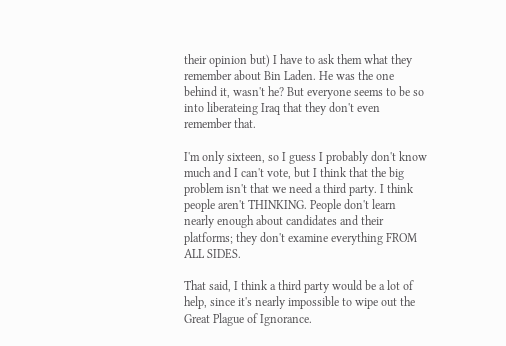their opinion but) I have to ask them what they remember about Bin Laden. He was the one behind it, wasn't he? But everyone seems to be so into liberateing Iraq that they don't even remember that.

I'm only sixteen, so I guess I probably don't know much and I can't vote, but I think that the big problem isn't that we need a third party. I think people aren't THINKING. People don't learn nearly enough about candidates and their platforms; they don't examine everything FROM ALL SIDES.

That said, I think a third party would be a lot of help, since it's nearly impossible to wipe out the Great Plague of Ignorance.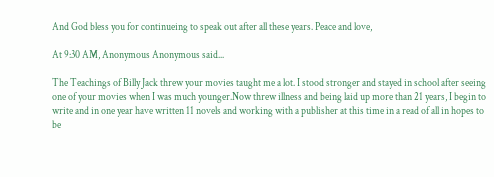And God bless you for continueing to speak out after all these years. Peace and love,

At 9:30 AM, Anonymous Anonymous said...

The Teachings of Billy Jack threw your movies taught me a lot. I stood stronger and stayed in school after seeing one of your movies when I was much younger.Now threw illness and being laid up more than 21 years, I begin to write and in one year have written 11 novels and working with a publisher at this time in a read of all in hopes to be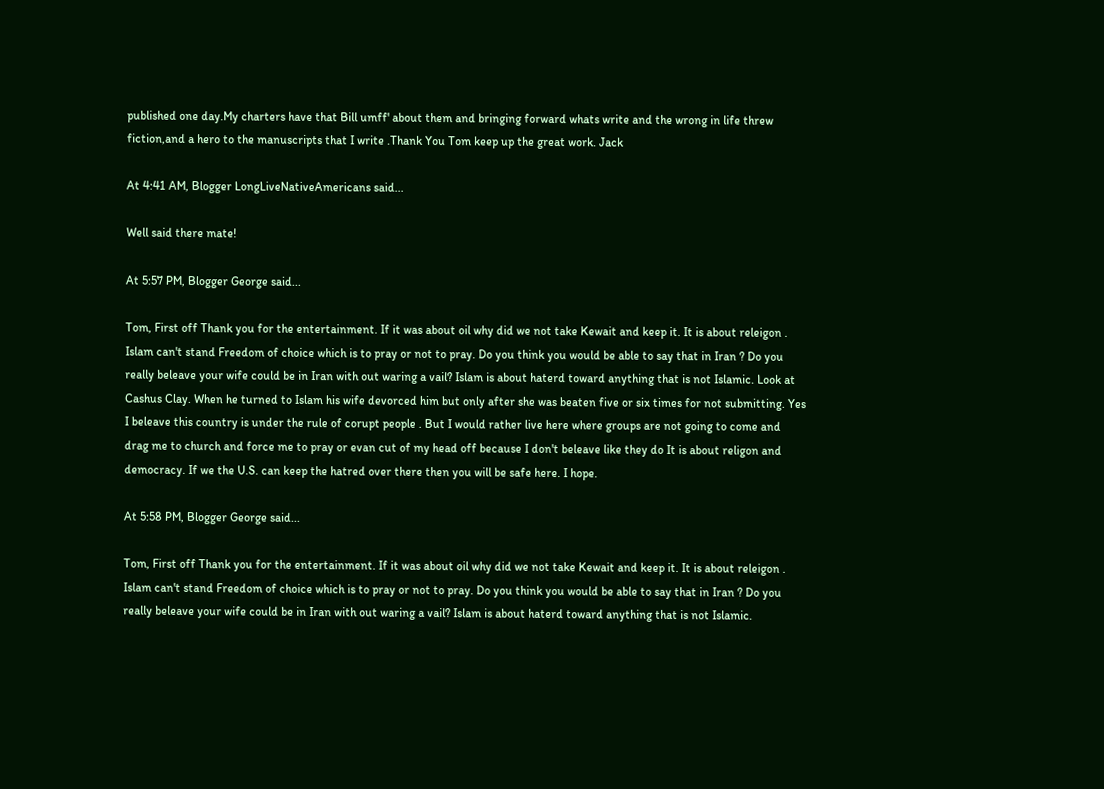published one day.My charters have that Bill umff' about them and bringing forward whats write and the wrong in life threw fiction,and a hero to the manuscripts that I write .Thank You Tom keep up the great work. Jack

At 4:41 AM, Blogger LongLiveNativeAmericans said...

Well said there mate!

At 5:57 PM, Blogger George said...

Tom, First off Thank you for the entertainment. If it was about oil why did we not take Kewait and keep it. It is about releigon . Islam can't stand Freedom of choice which is to pray or not to pray. Do you think you would be able to say that in Iran ? Do you really beleave your wife could be in Iran with out waring a vail? Islam is about haterd toward anything that is not Islamic. Look at Cashus Clay. When he turned to Islam his wife devorced him but only after she was beaten five or six times for not submitting. Yes I beleave this country is under the rule of corupt people . But I would rather live here where groups are not going to come and drag me to church and force me to pray or evan cut of my head off because I don't beleave like they do It is about religon and democracy. If we the U.S. can keep the hatred over there then you will be safe here. I hope.

At 5:58 PM, Blogger George said...

Tom, First off Thank you for the entertainment. If it was about oil why did we not take Kewait and keep it. It is about releigon . Islam can't stand Freedom of choice which is to pray or not to pray. Do you think you would be able to say that in Iran ? Do you really beleave your wife could be in Iran with out waring a vail? Islam is about haterd toward anything that is not Islamic.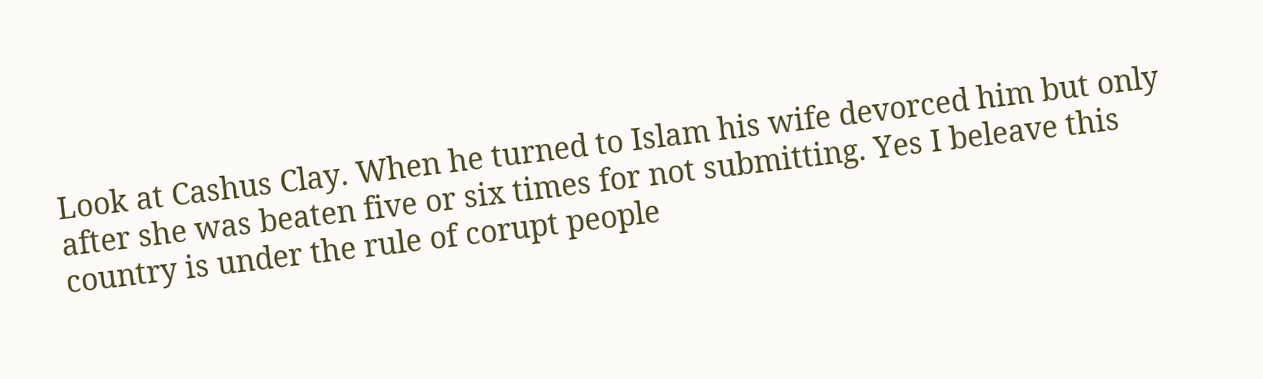Look at Cashus Clay. When he turned to Islam his wife devorced him but only after she was beaten five or six times for not submitting. Yes I beleave this country is under the rule of corupt people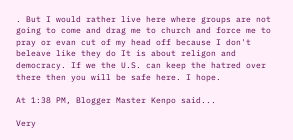. But I would rather live here where groups are not going to come and drag me to church and force me to pray or evan cut of my head off because I don't beleave like they do It is about religon and democracy. If we the U.S. can keep the hatred over there then you will be safe here. I hope.

At 1:38 PM, Blogger Master Kenpo said...

Very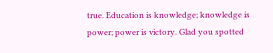true. Education is knowledge; knowledge is power; power is victory. Glad you spotted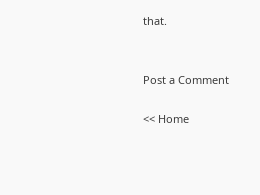that.


Post a Comment

<< Home